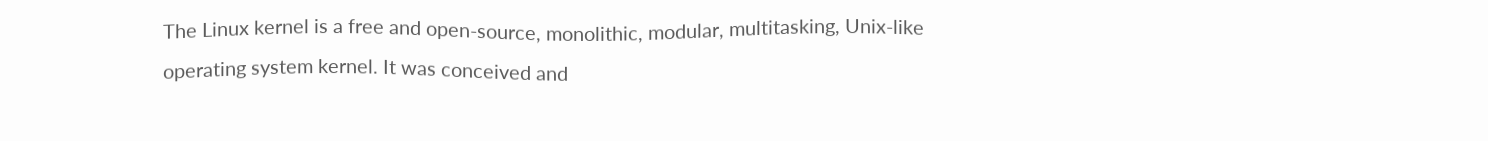The Linux kernel is a free and open-source, monolithic, modular, multitasking, Unix-like operating system kernel. It was conceived and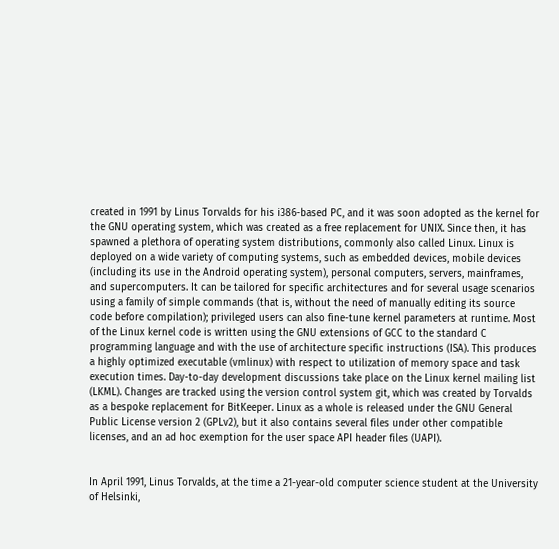created in 1991 by Linus Torvalds for his i386-based PC, and it was soon adopted as the kernel for the GNU operating system, which was created as a free replacement for UNIX. Since then, it has spawned a plethora of operating system distributions, commonly also called Linux. Linux is deployed on a wide variety of computing systems, such as embedded devices, mobile devices (including its use in the Android operating system), personal computers, servers, mainframes, and supercomputers. It can be tailored for specific architectures and for several usage scenarios using a family of simple commands (that is, without the need of manually editing its source code before compilation); privileged users can also fine-tune kernel parameters at runtime. Most of the Linux kernel code is written using the GNU extensions of GCC to the standard C programming language and with the use of architecture specific instructions (ISA). This produces a highly optimized executable (vmlinux) with respect to utilization of memory space and task execution times. Day-to-day development discussions take place on the Linux kernel mailing list (LKML). Changes are tracked using the version control system git, which was created by Torvalds as a bespoke replacement for BitKeeper. Linux as a whole is released under the GNU General Public License version 2 (GPLv2), but it also contains several files under other compatible licenses, and an ad hoc exemption for the user space API header files (UAPI).


In April 1991, Linus Torvalds, at the time a 21-year-old computer science student at the University of Helsinki,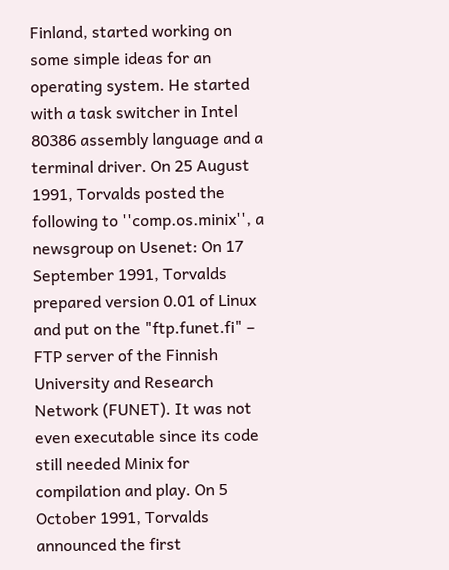Finland, started working on some simple ideas for an operating system. He started with a task switcher in Intel 80386 assembly language and a terminal driver. On 25 August 1991, Torvalds posted the following to ''comp.os.minix'', a newsgroup on Usenet: On 17 September 1991, Torvalds prepared version 0.01 of Linux and put on the "ftp.funet.fi" – FTP server of the Finnish University and Research Network (FUNET). It was not even executable since its code still needed Minix for compilation and play. On 5 October 1991, Torvalds announced the first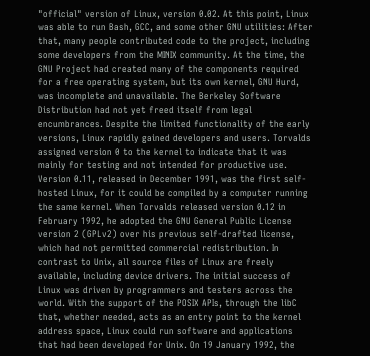"official" version of Linux, version 0.02. At this point, Linux was able to run Bash, GCC, and some other GNU utilities: After that, many people contributed code to the project, including some developers from the MINIX community. At the time, the GNU Project had created many of the components required for a free operating system, but its own kernel, GNU Hurd, was incomplete and unavailable. The Berkeley Software Distribution had not yet freed itself from legal encumbrances. Despite the limited functionality of the early versions, Linux rapidly gained developers and users. Torvalds assigned version 0 to the kernel to indicate that it was mainly for testing and not intended for productive use. Version 0.11, released in December 1991, was the first self-hosted Linux, for it could be compiled by a computer running the same kernel. When Torvalds released version 0.12 in February 1992, he adopted the GNU General Public License version 2 (GPLv2) over his previous self-drafted license, which had not permitted commercial redistribution. In contrast to Unix, all source files of Linux are freely available, including device drivers. The initial success of Linux was driven by programmers and testers across the world. With the support of the POSIX APIs, through the libC that, whether needed, acts as an entry point to the kernel address space, Linux could run software and applications that had been developed for Unix. On 19 January 1992, the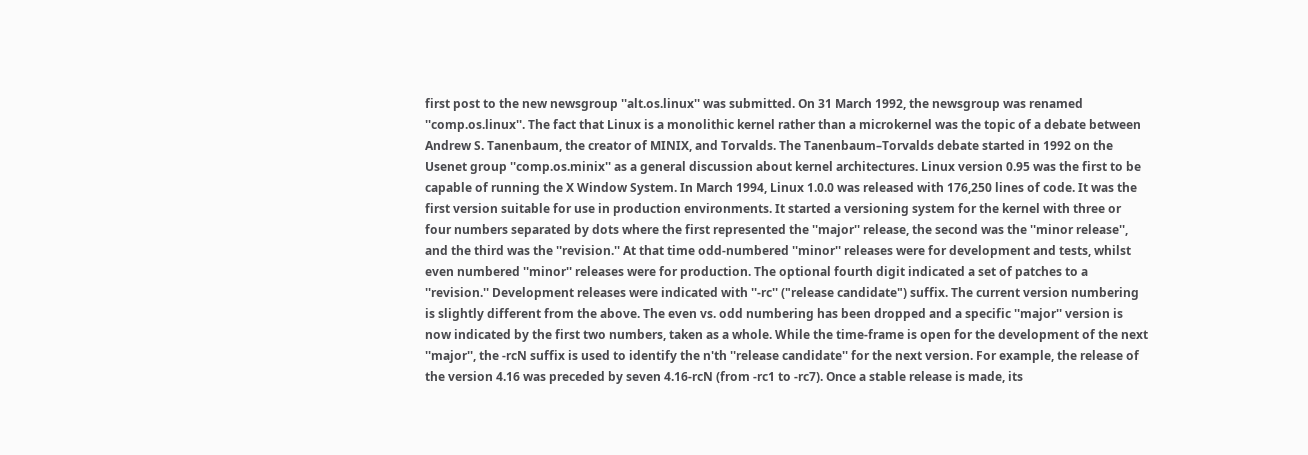first post to the new newsgroup ''alt.os.linux'' was submitted. On 31 March 1992, the newsgroup was renamed ''comp.os.linux''. The fact that Linux is a monolithic kernel rather than a microkernel was the topic of a debate between Andrew S. Tanenbaum, the creator of MINIX, and Torvalds. The Tanenbaum–Torvalds debate started in 1992 on the Usenet group ''comp.os.minix'' as a general discussion about kernel architectures. Linux version 0.95 was the first to be capable of running the X Window System. In March 1994, Linux 1.0.0 was released with 176,250 lines of code. It was the first version suitable for use in production environments. It started a versioning system for the kernel with three or four numbers separated by dots where the first represented the ''major'' release, the second was the ''minor release'', and the third was the ''revision.'' At that time odd-numbered ''minor'' releases were for development and tests, whilst even numbered ''minor'' releases were for production. The optional fourth digit indicated a set of patches to a ''revision.'' Development releases were indicated with ''-rc'' ("release candidate") suffix. The current version numbering is slightly different from the above. The even vs. odd numbering has been dropped and a specific ''major'' version is now indicated by the first two numbers, taken as a whole. While the time-frame is open for the development of the next ''major'', the -rcN suffix is used to identify the n'th ''release candidate'' for the next version. For example, the release of the version 4.16 was preceded by seven 4.16-rcN (from -rc1 to -rc7). Once a stable release is made, its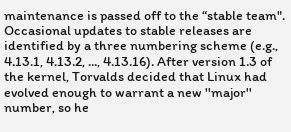maintenance is passed off to the “stable team". Occasional updates to stable releases are identified by a three numbering scheme (e.g., 4.13.1, 4.13.2, ..., 4.13.16). After version 1.3 of the kernel, Torvalds decided that Linux had evolved enough to warrant a new ''major'' number, so he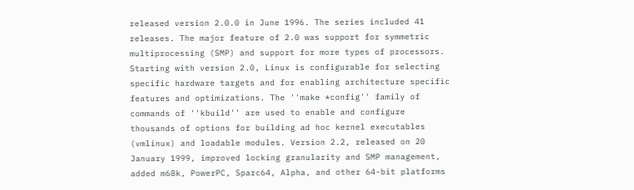released version 2.0.0 in June 1996. The series included 41 releases. The major feature of 2.0 was support for symmetric multiprocessing (SMP) and support for more types of processors. Starting with version 2.0, Linux is configurable for selecting specific hardware targets and for enabling architecture specific features and optimizations. The ''make *config'' family of commands of ''kbuild'' are used to enable and configure thousands of options for building ad hoc kernel executables (vmlinux) and loadable modules. Version 2.2, released on 20 January 1999, improved locking granularity and SMP management, added m68k, PowerPC, Sparc64, Alpha, and other 64-bit platforms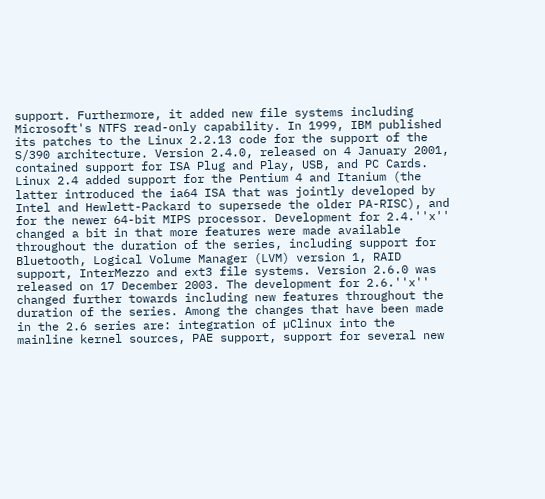support. Furthermore, it added new file systems including Microsoft's NTFS read-only capability. In 1999, IBM published its patches to the Linux 2.2.13 code for the support of the S/390 architecture. Version 2.4.0, released on 4 January 2001, contained support for ISA Plug and Play, USB, and PC Cards. Linux 2.4 added support for the Pentium 4 and Itanium (the latter introduced the ia64 ISA that was jointly developed by Intel and Hewlett-Packard to supersede the older PA-RISC), and for the newer 64-bit MIPS processor. Development for 2.4.''x'' changed a bit in that more features were made available throughout the duration of the series, including support for Bluetooth, Logical Volume Manager (LVM) version 1, RAID support, InterMezzo and ext3 file systems. Version 2.6.0 was released on 17 December 2003. The development for 2.6.''x'' changed further towards including new features throughout the duration of the series. Among the changes that have been made in the 2.6 series are: integration of µClinux into the mainline kernel sources, PAE support, support for several new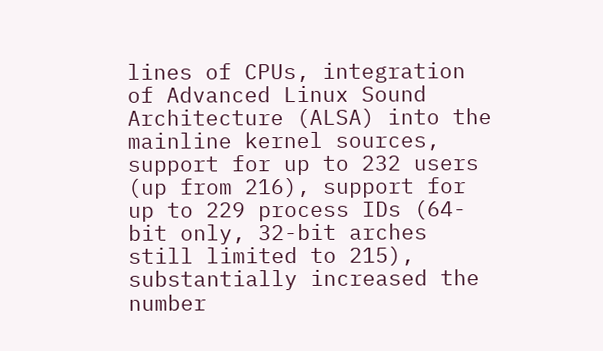lines of CPUs, integration of Advanced Linux Sound Architecture (ALSA) into the mainline kernel sources, support for up to 232 users (up from 216), support for up to 229 process IDs (64-bit only, 32-bit arches still limited to 215), substantially increased the number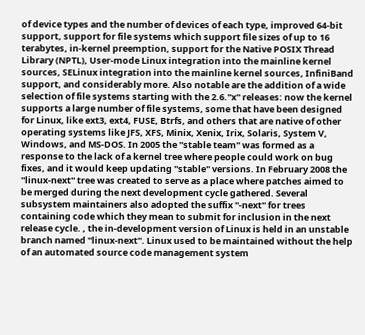of device types and the number of devices of each type, improved 64-bit support, support for file systems which support file sizes of up to 16 terabytes, in-kernel preemption, support for the Native POSIX Thread Library (NPTL), User-mode Linux integration into the mainline kernel sources, SELinux integration into the mainline kernel sources, InfiniBand support, and considerably more. Also notable are the addition of a wide selection of file systems starting with the 2.6.''x'' releases: now the kernel supports a large number of file systems, some that have been designed for Linux, like ext3, ext4, FUSE, Btrfs, and others that are native of other operating systems like JFS, XFS, Minix, Xenix, Irix, Solaris, System V, Windows, and MS-DOS. In 2005 the ''stable team'' was formed as a response to the lack of a kernel tree where people could work on bug fixes, and it would keep updating ''stable'' versions. In February 2008 the ''linux-next'' tree was created to serve as a place where patches aimed to be merged during the next development cycle gathered. Several subsystem maintainers also adopted the suffix ''-next'' for trees containing code which they mean to submit for inclusion in the next release cycle. , the in-development version of Linux is held in an unstable branch named ''linux-next''. Linux used to be maintained without the help of an automated source code management system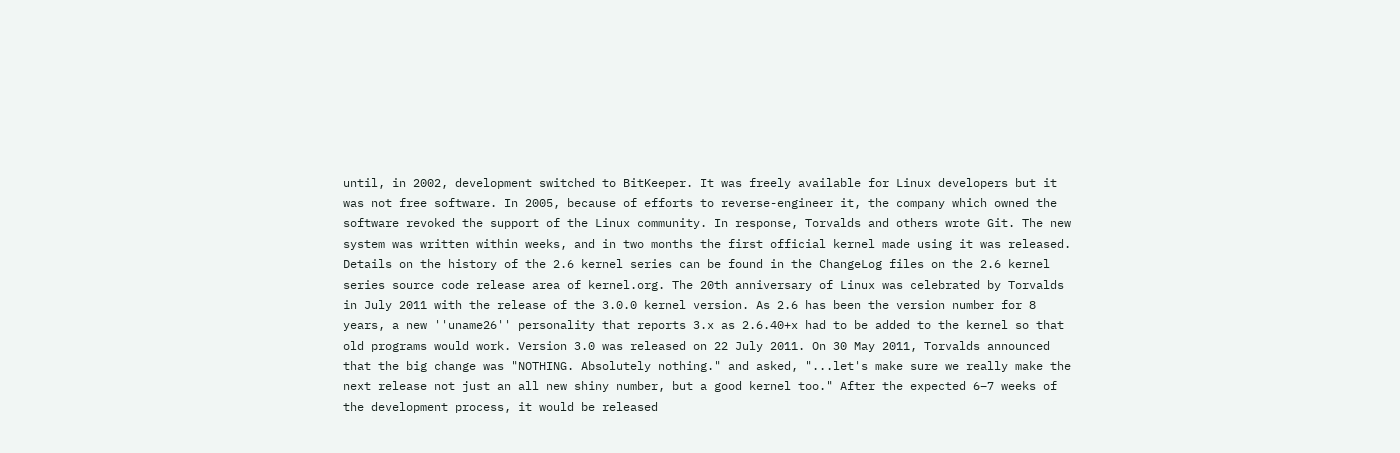until, in 2002, development switched to BitKeeper. It was freely available for Linux developers but it was not free software. In 2005, because of efforts to reverse-engineer it, the company which owned the software revoked the support of the Linux community. In response, Torvalds and others wrote Git. The new system was written within weeks, and in two months the first official kernel made using it was released. Details on the history of the 2.6 kernel series can be found in the ChangeLog files on the 2.6 kernel series source code release area of kernel.org. The 20th anniversary of Linux was celebrated by Torvalds in July 2011 with the release of the 3.0.0 kernel version. As 2.6 has been the version number for 8 years, a new ''uname26'' personality that reports 3.x as 2.6.40+x had to be added to the kernel so that old programs would work. Version 3.0 was released on 22 July 2011. On 30 May 2011, Torvalds announced that the big change was "NOTHING. Absolutely nothing." and asked, "...let's make sure we really make the next release not just an all new shiny number, but a good kernel too." After the expected 6–7 weeks of the development process, it would be released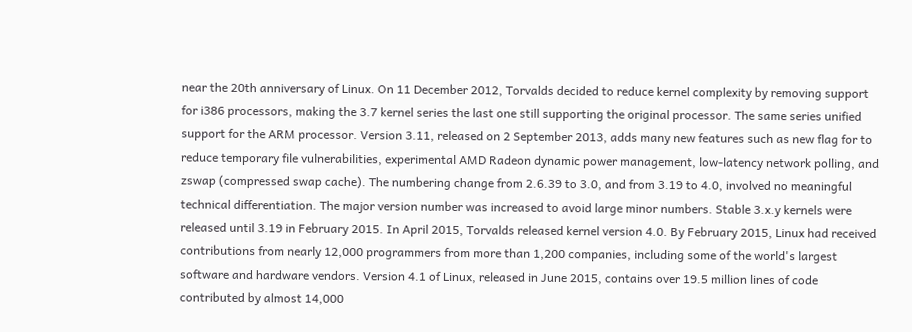near the 20th anniversary of Linux. On 11 December 2012, Torvalds decided to reduce kernel complexity by removing support for i386 processors, making the 3.7 kernel series the last one still supporting the original processor. The same series unified support for the ARM processor. Version 3.11, released on 2 September 2013, adds many new features such as new flag for to reduce temporary file vulnerabilities, experimental AMD Radeon dynamic power management, low-latency network polling, and zswap (compressed swap cache). The numbering change from 2.6.39 to 3.0, and from 3.19 to 4.0, involved no meaningful technical differentiation. The major version number was increased to avoid large minor numbers. Stable 3.x.y kernels were released until 3.19 in February 2015. In April 2015, Torvalds released kernel version 4.0. By February 2015, Linux had received contributions from nearly 12,000 programmers from more than 1,200 companies, including some of the world's largest software and hardware vendors. Version 4.1 of Linux, released in June 2015, contains over 19.5 million lines of code contributed by almost 14,000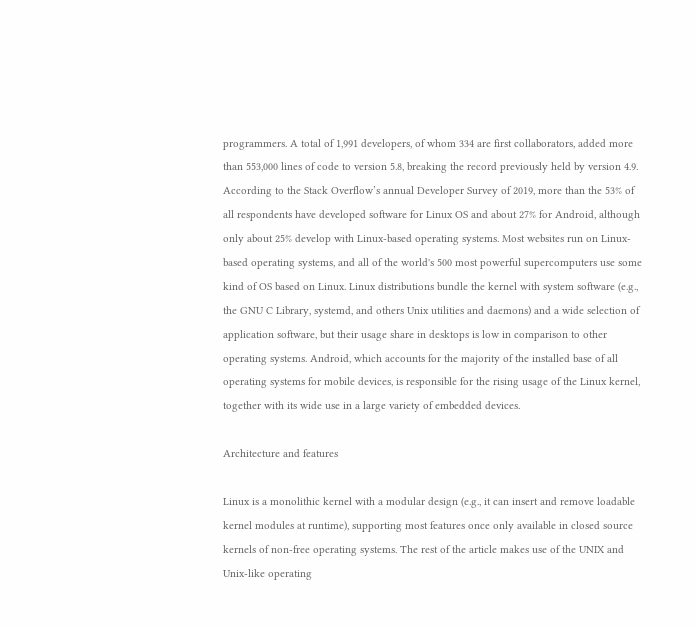programmers. A total of 1,991 developers, of whom 334 are first collaborators, added more than 553,000 lines of code to version 5.8, breaking the record previously held by version 4.9. According to the Stack Overflow’s annual Developer Survey of 2019, more than the 53% of all respondents have developed software for Linux OS and about 27% for Android, although only about 25% develop with Linux-based operating systems. Most websites run on Linux-based operating systems, and all of the world's 500 most powerful supercomputers use some kind of OS based on Linux. Linux distributions bundle the kernel with system software (e.g., the GNU C Library, systemd, and others Unix utilities and daemons) and a wide selection of application software, but their usage share in desktops is low in comparison to other operating systems. Android, which accounts for the majority of the installed base of all operating systems for mobile devices, is responsible for the rising usage of the Linux kernel, together with its wide use in a large variety of embedded devices.

Architecture and features

Linux is a monolithic kernel with a modular design (e.g., it can insert and remove loadable kernel modules at runtime), supporting most features once only available in closed source kernels of non-free operating systems. The rest of the article makes use of the UNIX and Unix-like operating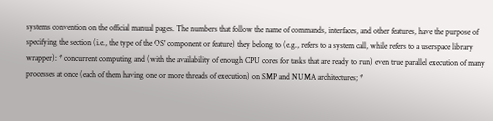systems convention on the official manual pages. The numbers that follow the name of commands, interfaces, and other features, have the purpose of specifying the section (i.e., the type of the OS' component or feature) they belong to (e.g., refers to a system call, while refers to a userspace library wrapper): * concurrent computing and (with the availability of enough CPU cores for tasks that are ready to run) even true parallel execution of many processes at once (each of them having one or more threads of execution) on SMP and NUMA architectures; *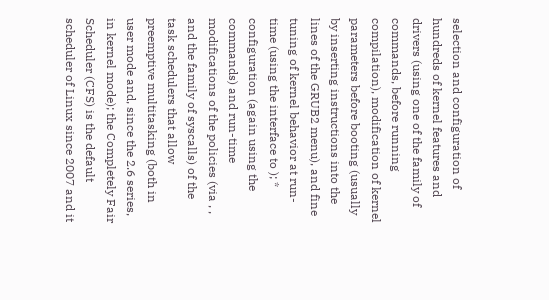selection and configuration of hundreds of kernel features and drivers (using one of the family of commands, before running compilation), modification of kernel parameters before booting (usually by inserting instructions into the lines of the GRUB2 menu), and fine tuning of kernel behavior at run-time (using the interface to ); * configuration (again using the commands) and run-time modifications of the policies (via , , and the family of syscalls) of the task schedulers that allow preemptive multitasking (both in user mode and, since the 2.6 series, in kernel mode); the Completely Fair Scheduler (CFS) is the default scheduler of Linux since 2007 and it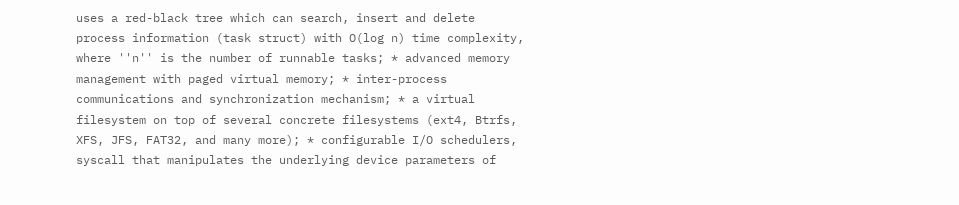uses a red-black tree which can search, insert and delete process information (task struct) with O(log n) time complexity, where ''n'' is the number of runnable tasks; * advanced memory management with paged virtual memory; * inter-process communications and synchronization mechanism; * a virtual filesystem on top of several concrete filesystems (ext4, Btrfs, XFS, JFS, FAT32, and many more); * configurable I/O schedulers, syscall that manipulates the underlying device parameters of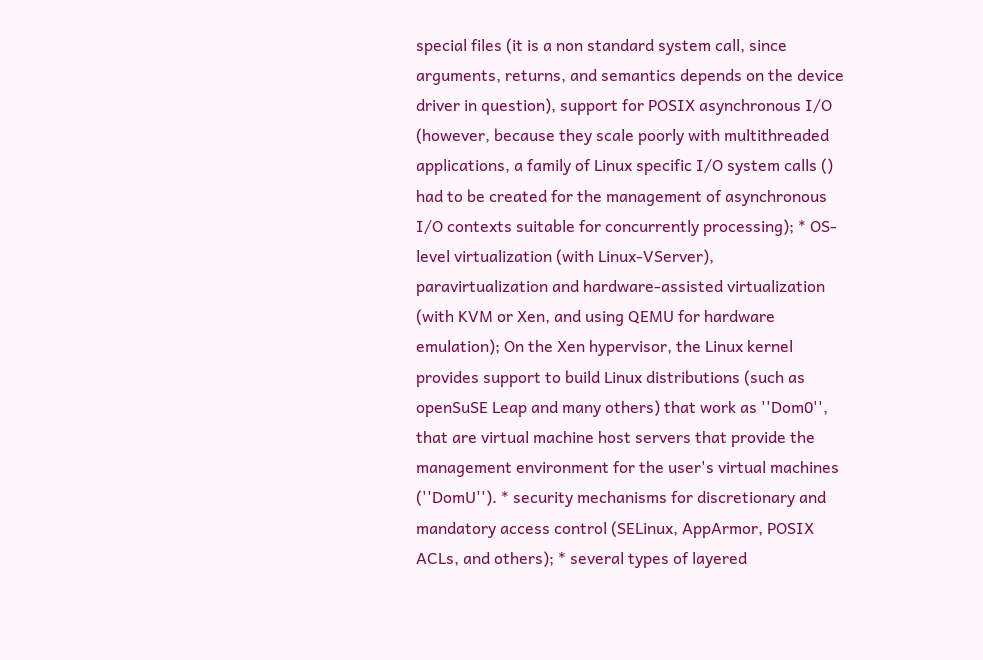special files (it is a non standard system call, since arguments, returns, and semantics depends on the device driver in question), support for POSIX asynchronous I/O (however, because they scale poorly with multithreaded applications, a family of Linux specific I/O system calls () had to be created for the management of asynchronous I/O contexts suitable for concurrently processing); * OS-level virtualization (with Linux-VServer), paravirtualization and hardware-assisted virtualization (with KVM or Xen, and using QEMU for hardware emulation); On the Xen hypervisor, the Linux kernel provides support to build Linux distributions (such as openSuSE Leap and many others) that work as ''Dom0'', that are virtual machine host servers that provide the management environment for the user's virtual machines (''DomU''). * security mechanisms for discretionary and mandatory access control (SELinux, AppArmor, POSIX ACLs, and others); * several types of layered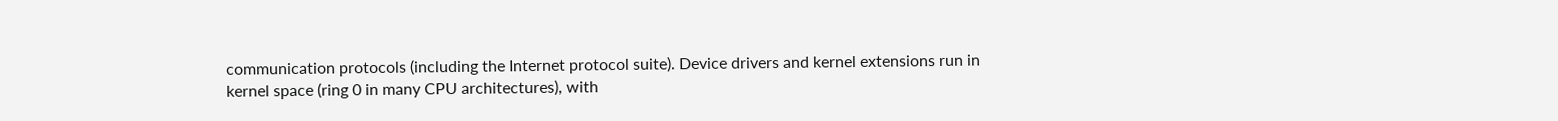communication protocols (including the Internet protocol suite). Device drivers and kernel extensions run in kernel space (ring 0 in many CPU architectures), with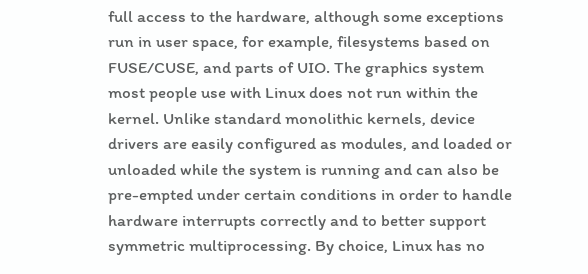full access to the hardware, although some exceptions run in user space, for example, filesystems based on FUSE/CUSE, and parts of UIO. The graphics system most people use with Linux does not run within the kernel. Unlike standard monolithic kernels, device drivers are easily configured as modules, and loaded or unloaded while the system is running and can also be pre-empted under certain conditions in order to handle hardware interrupts correctly and to better support symmetric multiprocessing. By choice, Linux has no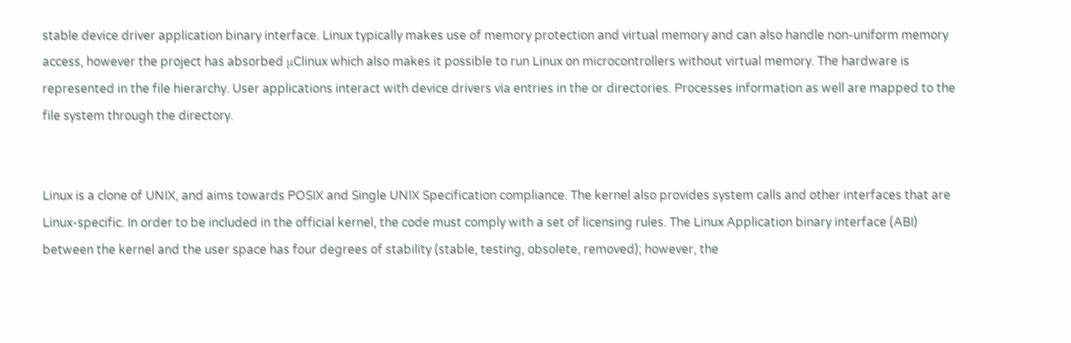stable device driver application binary interface. Linux typically makes use of memory protection and virtual memory and can also handle non-uniform memory access, however the project has absorbed μClinux which also makes it possible to run Linux on microcontrollers without virtual memory. The hardware is represented in the file hierarchy. User applications interact with device drivers via entries in the or directories. Processes information as well are mapped to the file system through the directory.


Linux is a clone of UNIX, and aims towards POSIX and Single UNIX Specification compliance. The kernel also provides system calls and other interfaces that are Linux-specific. In order to be included in the official kernel, the code must comply with a set of licensing rules. The Linux Application binary interface (ABI) between the kernel and the user space has four degrees of stability (stable, testing, obsolete, removed); however, the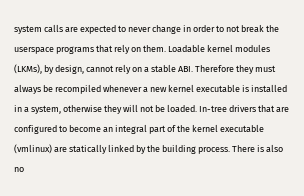system calls are expected to never change in order to not break the userspace programs that rely on them. Loadable kernel modules (LKMs), by design, cannot rely on a stable ABI. Therefore they must always be recompiled whenever a new kernel executable is installed in a system, otherwise they will not be loaded. In-tree drivers that are configured to become an integral part of the kernel executable (vmlinux) are statically linked by the building process. There is also no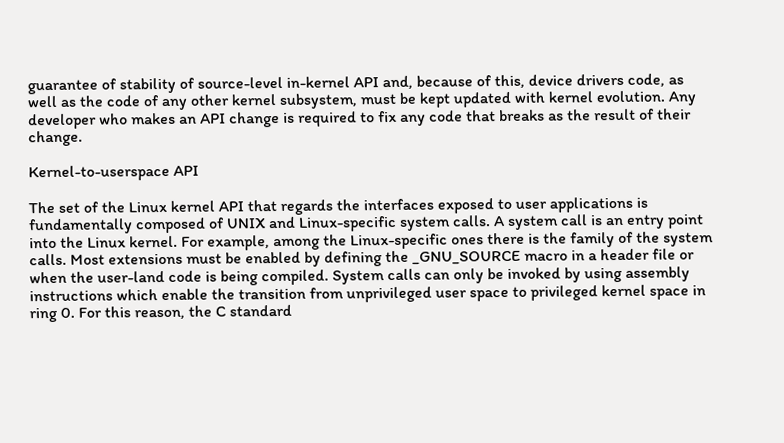guarantee of stability of source-level in-kernel API and, because of this, device drivers code, as well as the code of any other kernel subsystem, must be kept updated with kernel evolution. Any developer who makes an API change is required to fix any code that breaks as the result of their change.

Kernel-to-userspace API

The set of the Linux kernel API that regards the interfaces exposed to user applications is fundamentally composed of UNIX and Linux-specific system calls. A system call is an entry point into the Linux kernel. For example, among the Linux-specific ones there is the family of the system calls. Most extensions must be enabled by defining the _GNU_SOURCE macro in a header file or when the user-land code is being compiled. System calls can only be invoked by using assembly instructions which enable the transition from unprivileged user space to privileged kernel space in ring 0. For this reason, the C standard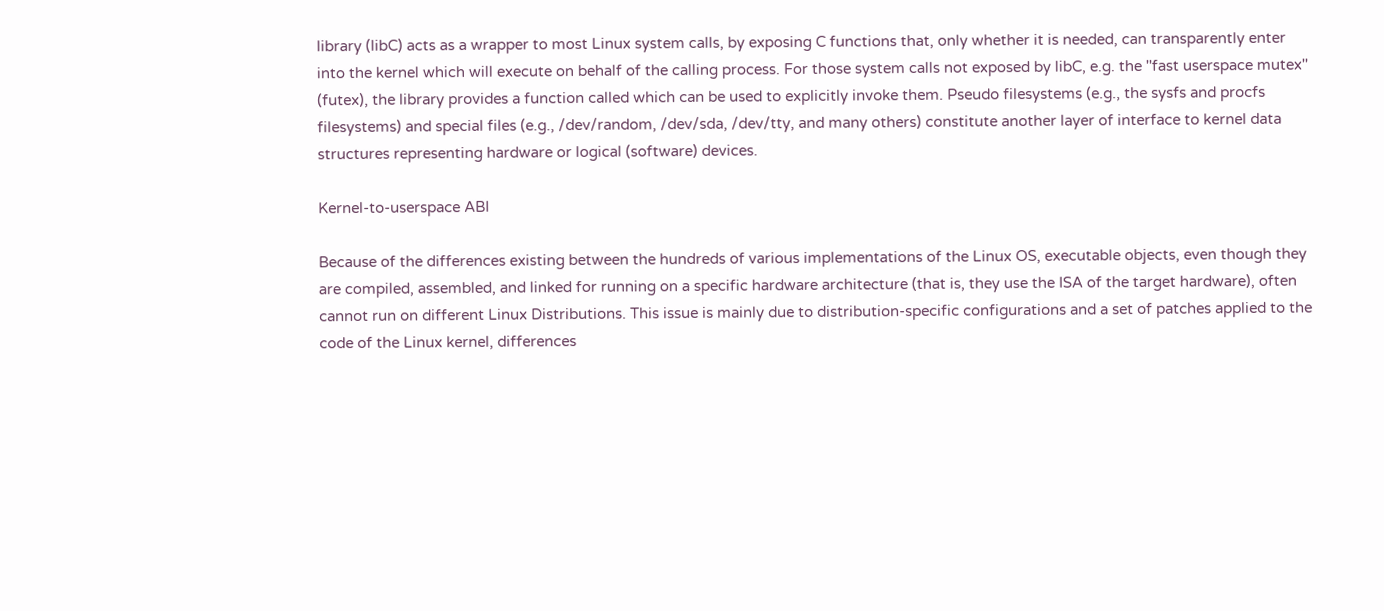library (libC) acts as a wrapper to most Linux system calls, by exposing C functions that, only whether it is needed, can transparently enter into the kernel which will execute on behalf of the calling process. For those system calls not exposed by libC, e.g. the ''fast userspace mutex'' (futex), the library provides a function called which can be used to explicitly invoke them. Pseudo filesystems (e.g., the sysfs and procfs filesystems) and special files (e.g., /dev/random, /dev/sda, /dev/tty, and many others) constitute another layer of interface to kernel data structures representing hardware or logical (software) devices.

Kernel-to-userspace ABI

Because of the differences existing between the hundreds of various implementations of the Linux OS, executable objects, even though they are compiled, assembled, and linked for running on a specific hardware architecture (that is, they use the ISA of the target hardware), often cannot run on different Linux Distributions. This issue is mainly due to distribution-specific configurations and a set of patches applied to the code of the Linux kernel, differences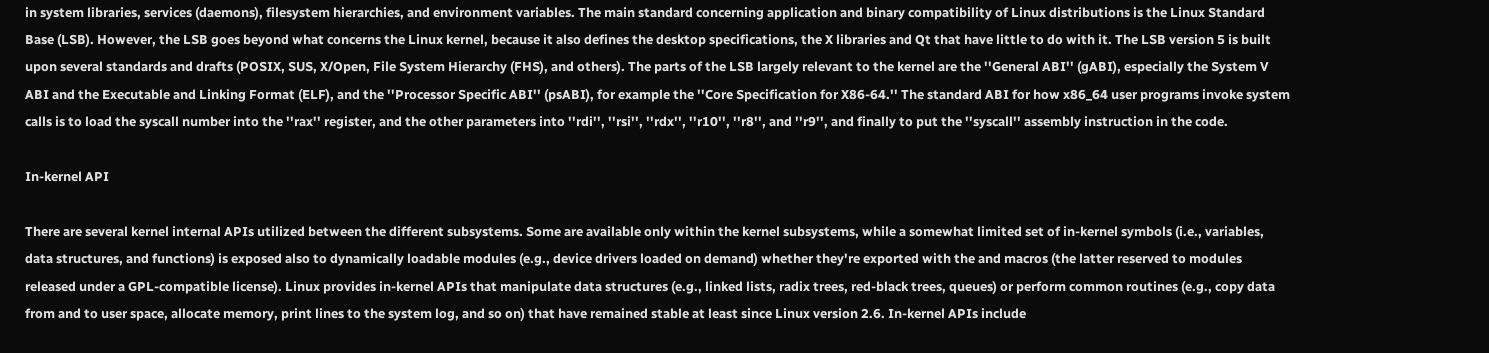in system libraries, services (daemons), filesystem hierarchies, and environment variables. The main standard concerning application and binary compatibility of Linux distributions is the Linux Standard Base (LSB). However, the LSB goes beyond what concerns the Linux kernel, because it also defines the desktop specifications, the X libraries and Qt that have little to do with it. The LSB version 5 is built upon several standards and drafts (POSIX, SUS, X/Open, File System Hierarchy (FHS), and others). The parts of the LSB largely relevant to the kernel are the ''General ABI'' (gABI), especially the System V ABI and the Executable and Linking Format (ELF), and the ''Processor Specific ABI'' (psABI), for example the ''Core Specification for X86-64.'' The standard ABI for how x86_64 user programs invoke system calls is to load the syscall number into the ''rax'' register, and the other parameters into ''rdi'', ''rsi'', ''rdx'', ''r10'', ''r8'', and ''r9'', and finally to put the ''syscall'' assembly instruction in the code.

In-kernel API

There are several kernel internal APIs utilized between the different subsystems. Some are available only within the kernel subsystems, while a somewhat limited set of in-kernel symbols (i.e., variables, data structures, and functions) is exposed also to dynamically loadable modules (e.g., device drivers loaded on demand) whether they're exported with the and macros (the latter reserved to modules released under a GPL-compatible license). Linux provides in-kernel APIs that manipulate data structures (e.g., linked lists, radix trees, red-black trees, queues) or perform common routines (e.g., copy data from and to user space, allocate memory, print lines to the system log, and so on) that have remained stable at least since Linux version 2.6. In-kernel APIs include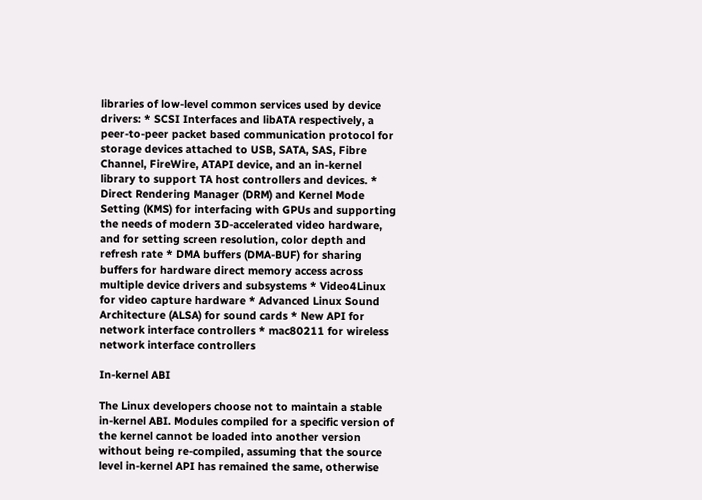libraries of low-level common services used by device drivers: * SCSI Interfaces and libATA respectively, a peer-to-peer packet based communication protocol for storage devices attached to USB, SATA, SAS, Fibre Channel, FireWire, ATAPI device, and an in-kernel library to support TA host controllers and devices. * Direct Rendering Manager (DRM) and Kernel Mode Setting (KMS) for interfacing with GPUs and supporting the needs of modern 3D-accelerated video hardware, and for setting screen resolution, color depth and refresh rate * DMA buffers (DMA-BUF) for sharing buffers for hardware direct memory access across multiple device drivers and subsystems * Video4Linux for video capture hardware * Advanced Linux Sound Architecture (ALSA) for sound cards * New API for network interface controllers * mac80211 for wireless network interface controllers

In-kernel ABI

The Linux developers choose not to maintain a stable in-kernel ABI. Modules compiled for a specific version of the kernel cannot be loaded into another version without being re-compiled, assuming that the source level in-kernel API has remained the same, otherwise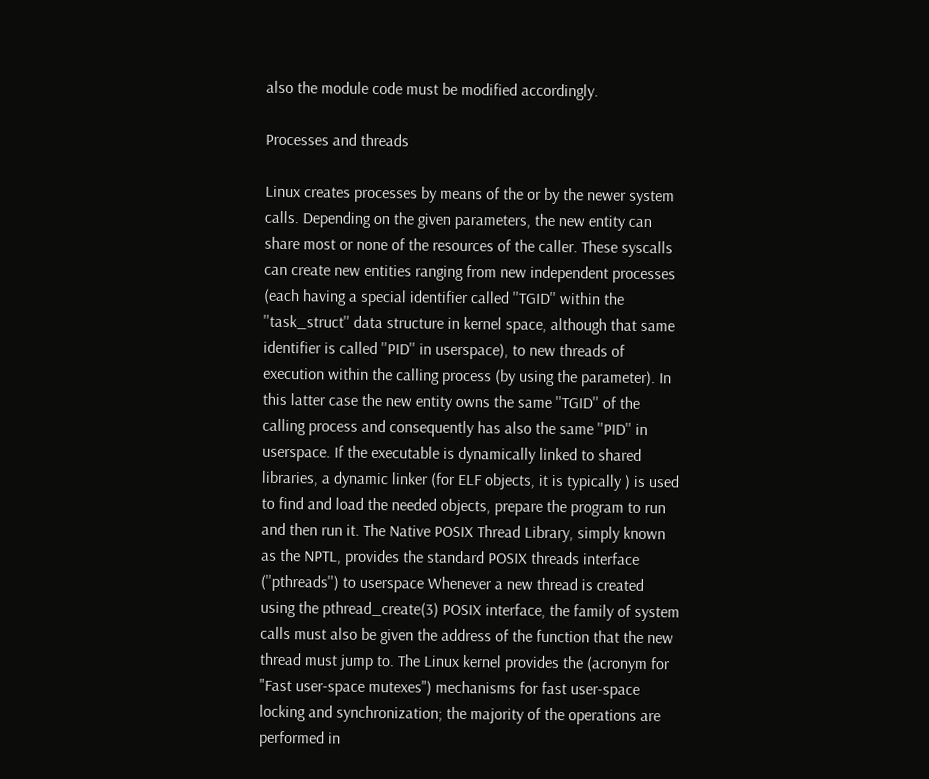also the module code must be modified accordingly.

Processes and threads

Linux creates processes by means of the or by the newer system calls. Depending on the given parameters, the new entity can share most or none of the resources of the caller. These syscalls can create new entities ranging from new independent processes (each having a special identifier called ''TGID'' within the ''task_struct'' data structure in kernel space, although that same identifier is called ''PID'' in userspace), to new threads of execution within the calling process (by using the parameter). In this latter case the new entity owns the same ''TGID'' of the calling process and consequently has also the same ''PID'' in userspace. If the executable is dynamically linked to shared libraries, a dynamic linker (for ELF objects, it is typically ) is used to find and load the needed objects, prepare the program to run and then run it. The Native POSIX Thread Library, simply known as the NPTL, provides the standard POSIX threads interface (''pthreads'') to userspace Whenever a new thread is created using the pthread_create(3) POSIX interface, the family of system calls must also be given the address of the function that the new thread must jump to. The Linux kernel provides the (acronym for "Fast user-space mutexes") mechanisms for fast user-space locking and synchronization; the majority of the operations are performed in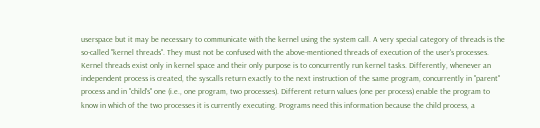userspace but it may be necessary to communicate with the kernel using the system call. A very special category of threads is the so-called ''kernel threads''. They must not be confused with the above-mentioned threads of execution of the user's processes. Kernel threads exist only in kernel space and their only purpose is to concurrently run kernel tasks. Differently, whenever an independent process is created, the syscalls return exactly to the next instruction of the same program, concurrently in ''parent'' process and in ''child's'' one (i.e., one program, two processes). Different return values (one per process) enable the program to know in which of the two processes it is currently executing. Programs need this information because the child process, a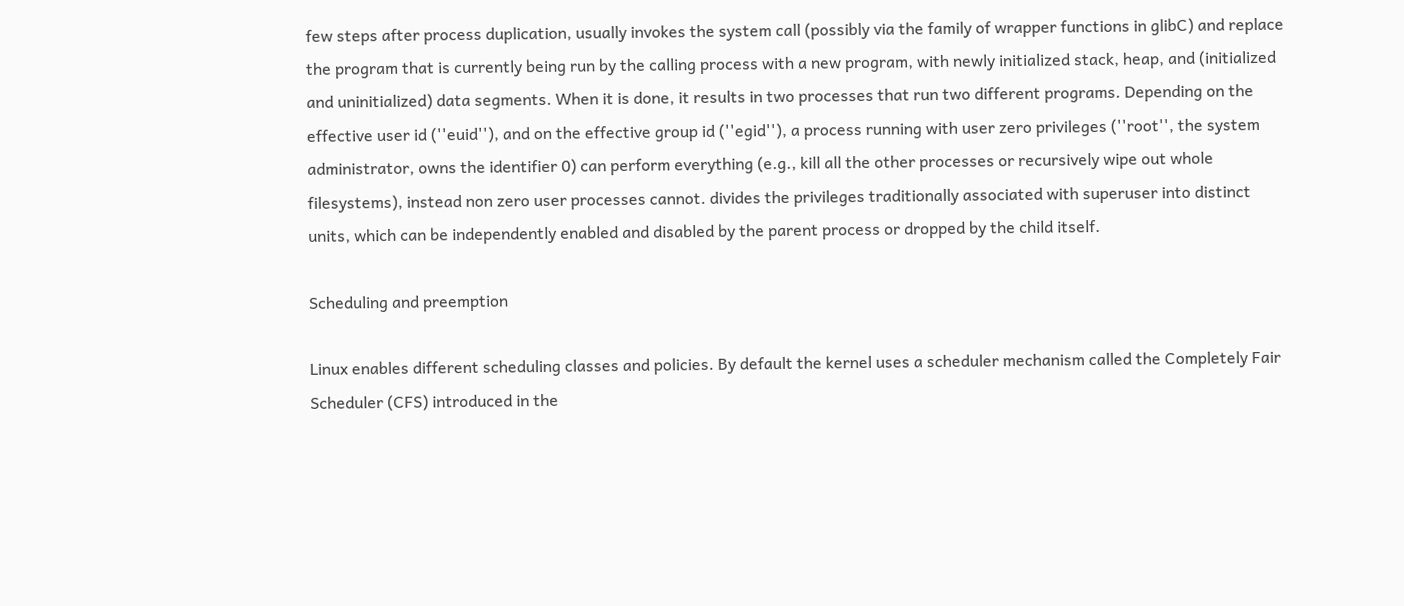few steps after process duplication, usually invokes the system call (possibly via the family of wrapper functions in glibC) and replace the program that is currently being run by the calling process with a new program, with newly initialized stack, heap, and (initialized and uninitialized) data segments. When it is done, it results in two processes that run two different programs. Depending on the effective user id (''euid''), and on the effective group id (''egid''), a process running with user zero privileges (''root'', the system administrator, owns the identifier 0) can perform everything (e.g., kill all the other processes or recursively wipe out whole filesystems), instead non zero user processes cannot. divides the privileges traditionally associated with superuser into distinct units, which can be independently enabled and disabled by the parent process or dropped by the child itself.

Scheduling and preemption

Linux enables different scheduling classes and policies. By default the kernel uses a scheduler mechanism called the Completely Fair Scheduler (CFS) introduced in the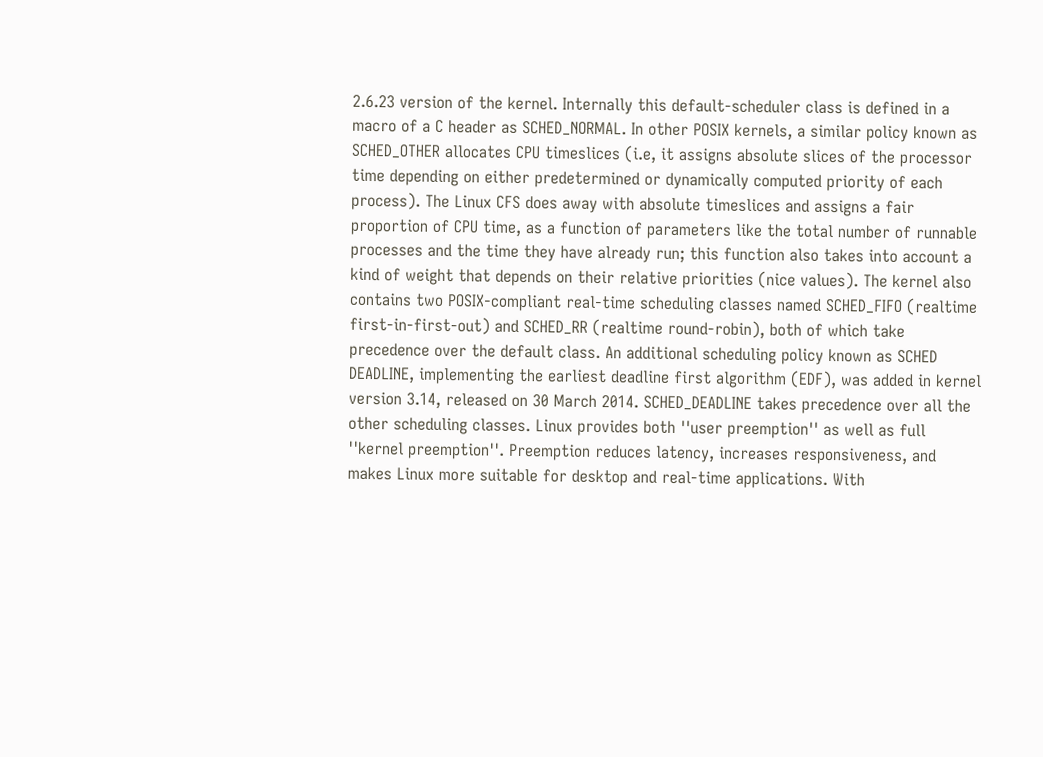2.6.23 version of the kernel. Internally this default-scheduler class is defined in a macro of a C header as SCHED_NORMAL. In other POSIX kernels, a similar policy known as SCHED_OTHER allocates CPU timeslices (i.e, it assigns absolute slices of the processor time depending on either predetermined or dynamically computed priority of each process). The Linux CFS does away with absolute timeslices and assigns a fair proportion of CPU time, as a function of parameters like the total number of runnable processes and the time they have already run; this function also takes into account a kind of weight that depends on their relative priorities (nice values). The kernel also contains two POSIX-compliant real-time scheduling classes named SCHED_FIFO (realtime first-in-first-out) and SCHED_RR (realtime round-robin), both of which take precedence over the default class. An additional scheduling policy known as SCHED DEADLINE, implementing the earliest deadline first algorithm (EDF), was added in kernel version 3.14, released on 30 March 2014. SCHED_DEADLINE takes precedence over all the other scheduling classes. Linux provides both ''user preemption'' as well as full ''kernel preemption''. Preemption reduces latency, increases responsiveness, and makes Linux more suitable for desktop and real-time applications. With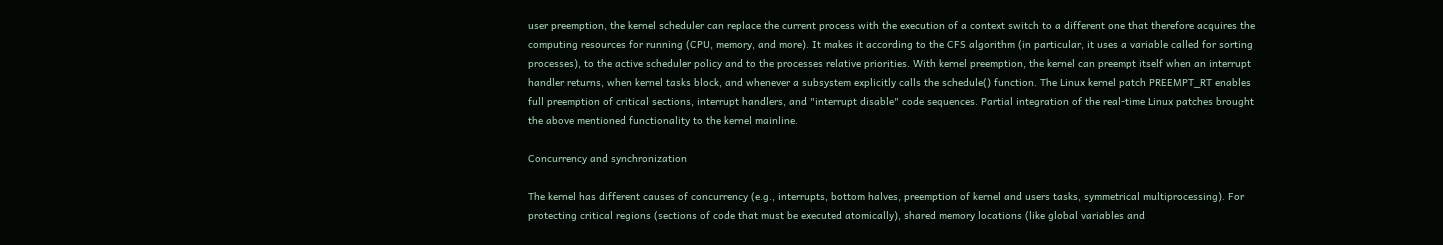user preemption, the kernel scheduler can replace the current process with the execution of a context switch to a different one that therefore acquires the computing resources for running (CPU, memory, and more). It makes it according to the CFS algorithm (in particular, it uses a variable called for sorting processes), to the active scheduler policy and to the processes relative priorities. With kernel preemption, the kernel can preempt itself when an interrupt handler returns, when kernel tasks block, and whenever a subsystem explicitly calls the schedule() function. The Linux kernel patch PREEMPT_RT enables full preemption of critical sections, interrupt handlers, and "interrupt disable" code sequences. Partial integration of the real-time Linux patches brought the above mentioned functionality to the kernel mainline.

Concurrency and synchronization

The kernel has different causes of concurrency (e.g., interrupts, bottom halves, preemption of kernel and users tasks, symmetrical multiprocessing). For protecting critical regions (sections of code that must be executed atomically), shared memory locations (like global variables and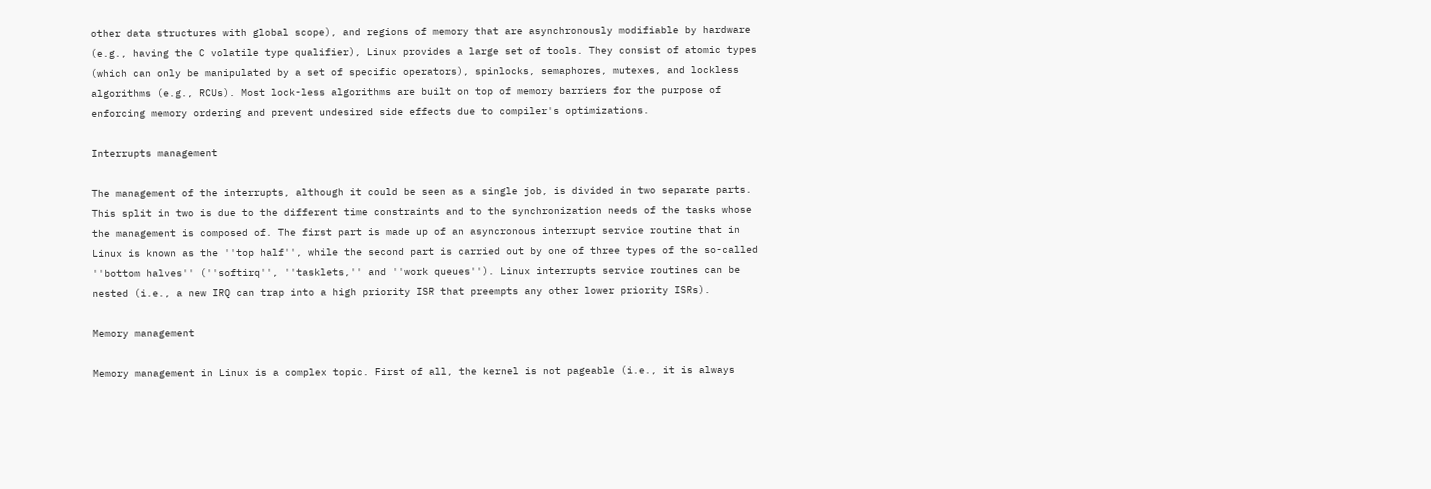other data structures with global scope), and regions of memory that are asynchronously modifiable by hardware (e.g., having the C volatile type qualifier), Linux provides a large set of tools. They consist of atomic types (which can only be manipulated by a set of specific operators), spinlocks, semaphores, mutexes, and lockless algorithms (e.g., RCUs). Most lock-less algorithms are built on top of memory barriers for the purpose of enforcing memory ordering and prevent undesired side effects due to compiler's optimizations.

Interrupts management

The management of the interrupts, although it could be seen as a single job, is divided in two separate parts. This split in two is due to the different time constraints and to the synchronization needs of the tasks whose the management is composed of. The first part is made up of an asyncronous interrupt service routine that in Linux is known as the ''top half'', while the second part is carried out by one of three types of the so-called ''bottom halves'' (''softirq'', ''tasklets,'' and ''work queues''). Linux interrupts service routines can be nested (i.e., a new IRQ can trap into a high priority ISR that preempts any other lower priority ISRs).

Memory management

Memory management in Linux is a complex topic. First of all, the kernel is not pageable (i.e., it is always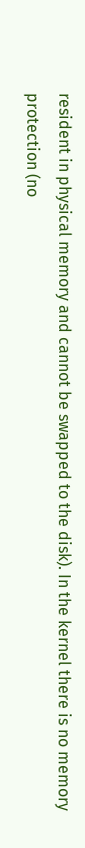resident in physical memory and cannot be swapped to the disk). In the kernel there is no memory protection (no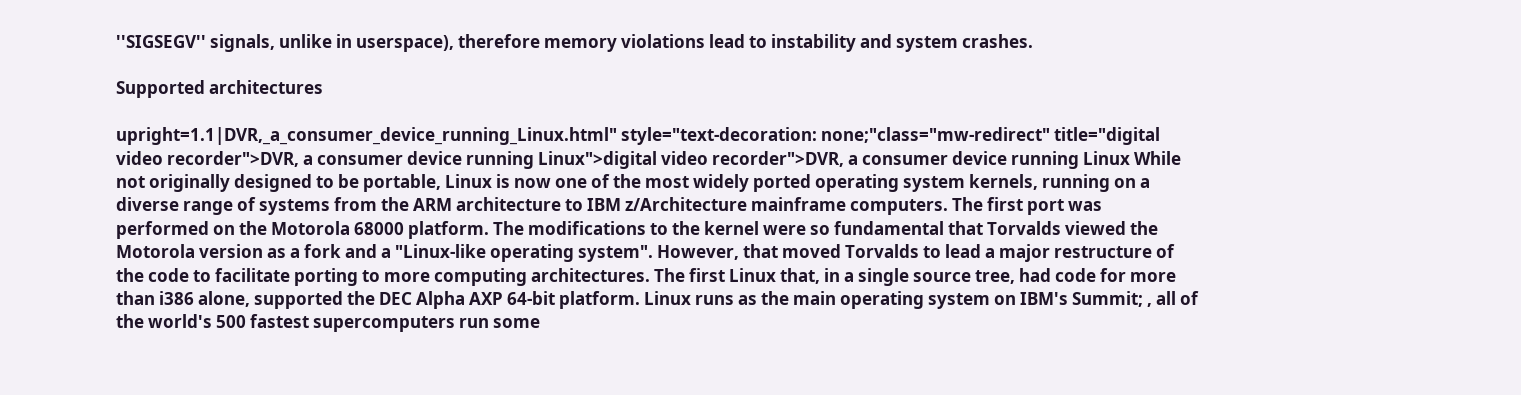''SIGSEGV'' signals, unlike in userspace), therefore memory violations lead to instability and system crashes.

Supported architectures

upright=1.1|DVR,_a_consumer_device_running_Linux.html" style="text-decoration: none;"class="mw-redirect" title="digital video recorder">DVR, a consumer device running Linux">digital video recorder">DVR, a consumer device running Linux While not originally designed to be portable, Linux is now one of the most widely ported operating system kernels, running on a diverse range of systems from the ARM architecture to IBM z/Architecture mainframe computers. The first port was performed on the Motorola 68000 platform. The modifications to the kernel were so fundamental that Torvalds viewed the Motorola version as a fork and a "Linux-like operating system". However, that moved Torvalds to lead a major restructure of the code to facilitate porting to more computing architectures. The first Linux that, in a single source tree, had code for more than i386 alone, supported the DEC Alpha AXP 64-bit platform. Linux runs as the main operating system on IBM's Summit; , all of the world's 500 fastest supercomputers run some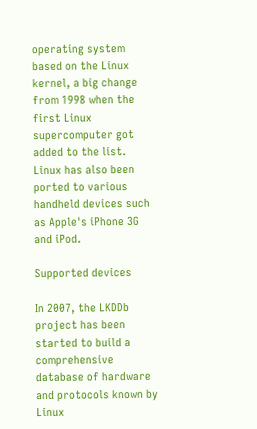operating system based on the Linux kernel, a big change from 1998 when the first Linux supercomputer got added to the list. Linux has also been ported to various handheld devices such as Apple's iPhone 3G and iPod.

Supported devices

In 2007, the LKDDb project has been started to build a comprehensive database of hardware and protocols known by Linux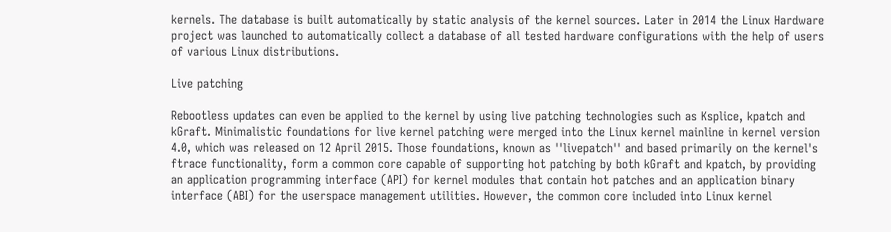kernels. The database is built automatically by static analysis of the kernel sources. Later in 2014 the Linux Hardware project was launched to automatically collect a database of all tested hardware configurations with the help of users of various Linux distributions.

Live patching

Rebootless updates can even be applied to the kernel by using live patching technologies such as Ksplice, kpatch and kGraft. Minimalistic foundations for live kernel patching were merged into the Linux kernel mainline in kernel version 4.0, which was released on 12 April 2015. Those foundations, known as ''livepatch'' and based primarily on the kernel's ftrace functionality, form a common core capable of supporting hot patching by both kGraft and kpatch, by providing an application programming interface (API) for kernel modules that contain hot patches and an application binary interface (ABI) for the userspace management utilities. However, the common core included into Linux kernel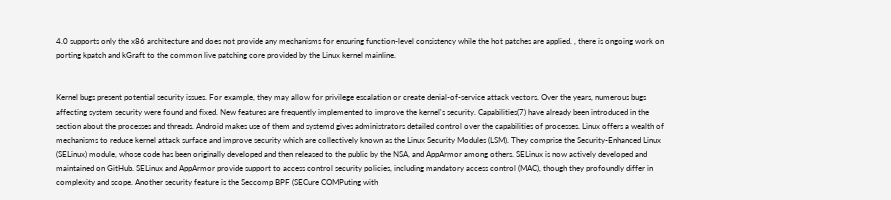4.0 supports only the x86 architecture and does not provide any mechanisms for ensuring function-level consistency while the hot patches are applied. , there is ongoing work on porting kpatch and kGraft to the common live patching core provided by the Linux kernel mainline.


Kernel bugs present potential security issues. For example, they may allow for privilege escalation or create denial-of-service attack vectors. Over the years, numerous bugs affecting system security were found and fixed. New features are frequently implemented to improve the kernel's security. Capabilities(7) have already been introduced in the section about the processes and threads. Android makes use of them and systemd gives administrators detailed control over the capabilities of processes. Linux offers a wealth of mechanisms to reduce kernel attack surface and improve security which are collectively known as the Linux Security Modules (LSM). They comprise the Security-Enhanced Linux (SELinux) module, whose code has been originally developed and then released to the public by the NSA, and AppArmor among others. SELinux is now actively developed and maintained on GitHub. SELinux and AppArmor provide support to access control security policies, including mandatory access control (MAC), though they profoundly differ in complexity and scope. Another security feature is the Seccomp BPF (SECure COMPuting with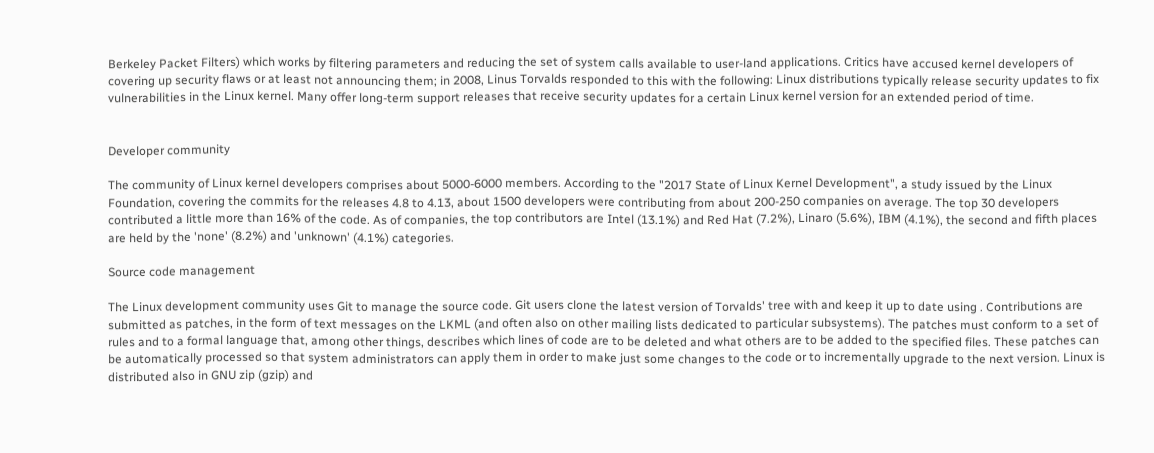Berkeley Packet Filters) which works by filtering parameters and reducing the set of system calls available to user-land applications. Critics have accused kernel developers of covering up security flaws or at least not announcing them; in 2008, Linus Torvalds responded to this with the following: Linux distributions typically release security updates to fix vulnerabilities in the Linux kernel. Many offer long-term support releases that receive security updates for a certain Linux kernel version for an extended period of time.


Developer community

The community of Linux kernel developers comprises about 5000-6000 members. According to the "2017 State of Linux Kernel Development", a study issued by the Linux Foundation, covering the commits for the releases 4.8 to 4.13, about 1500 developers were contributing from about 200-250 companies on average. The top 30 developers contributed a little more than 16% of the code. As of companies, the top contributors are Intel (13.1%) and Red Hat (7.2%), Linaro (5.6%), IBM (4.1%), the second and fifth places are held by the 'none' (8.2%) and 'unknown' (4.1%) categories.

Source code management

The Linux development community uses Git to manage the source code. Git users clone the latest version of Torvalds' tree with and keep it up to date using . Contributions are submitted as patches, in the form of text messages on the LKML (and often also on other mailing lists dedicated to particular subsystems). The patches must conform to a set of rules and to a formal language that, among other things, describes which lines of code are to be deleted and what others are to be added to the specified files. These patches can be automatically processed so that system administrators can apply them in order to make just some changes to the code or to incrementally upgrade to the next version. Linux is distributed also in GNU zip (gzip) and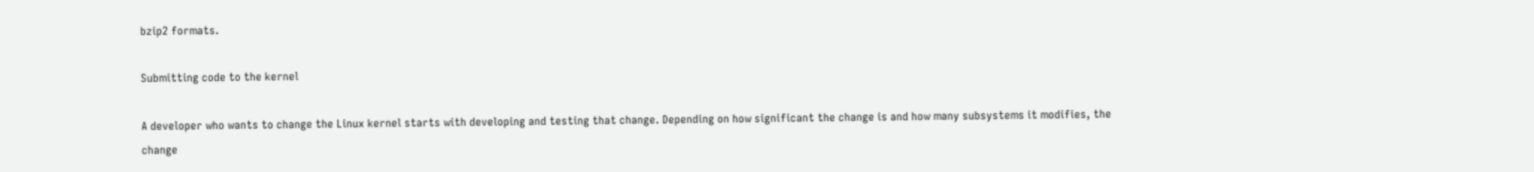bzip2 formats.

Submitting code to the kernel

A developer who wants to change the Linux kernel starts with developing and testing that change. Depending on how significant the change is and how many subsystems it modifies, the change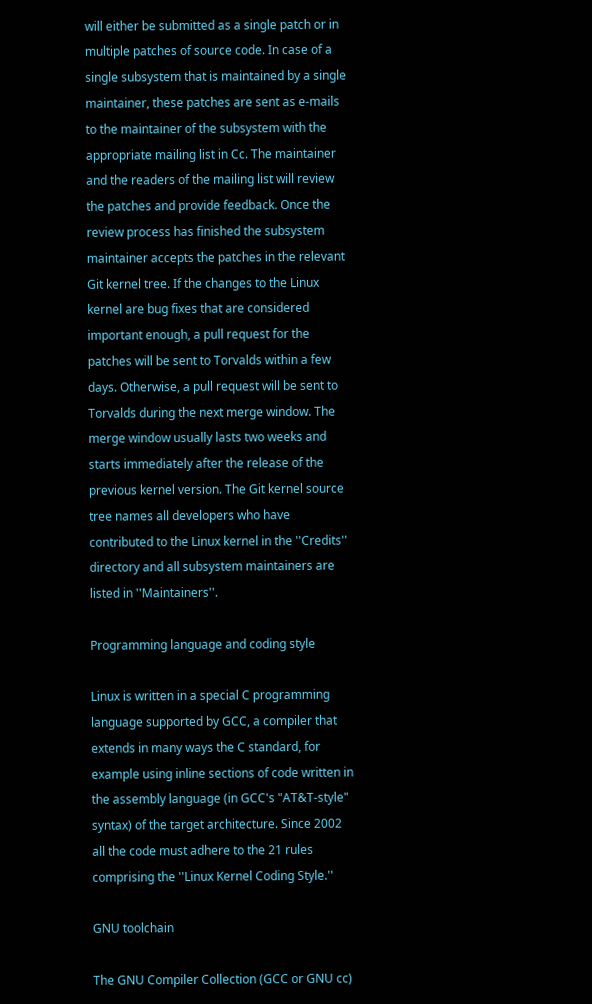will either be submitted as a single patch or in multiple patches of source code. In case of a single subsystem that is maintained by a single maintainer, these patches are sent as e-mails to the maintainer of the subsystem with the appropriate mailing list in Cc. The maintainer and the readers of the mailing list will review the patches and provide feedback. Once the review process has finished the subsystem maintainer accepts the patches in the relevant Git kernel tree. If the changes to the Linux kernel are bug fixes that are considered important enough, a pull request for the patches will be sent to Torvalds within a few days. Otherwise, a pull request will be sent to Torvalds during the next merge window. The merge window usually lasts two weeks and starts immediately after the release of the previous kernel version. The Git kernel source tree names all developers who have contributed to the Linux kernel in the ''Credits'' directory and all subsystem maintainers are listed in ''Maintainers''.

Programming language and coding style

Linux is written in a special C programming language supported by GCC, a compiler that extends in many ways the C standard, for example using inline sections of code written in the assembly language (in GCC's "AT&T-style" syntax) of the target architecture. Since 2002 all the code must adhere to the 21 rules comprising the ''Linux Kernel Coding Style.''

GNU toolchain

The GNU Compiler Collection (GCC or GNU cc)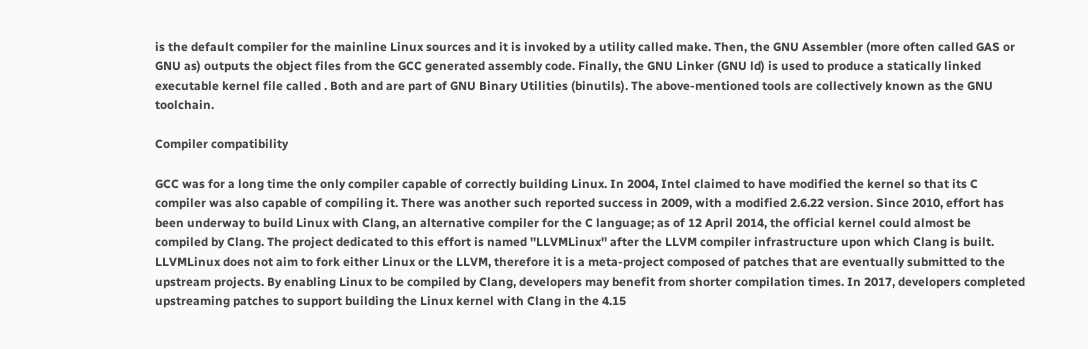is the default compiler for the mainline Linux sources and it is invoked by a utility called make. Then, the GNU Assembler (more often called GAS or GNU as) outputs the object files from the GCC generated assembly code. Finally, the GNU Linker (GNU ld) is used to produce a statically linked executable kernel file called . Both and are part of GNU Binary Utilities (binutils). The above-mentioned tools are collectively known as the GNU toolchain.

Compiler compatibility

GCC was for a long time the only compiler capable of correctly building Linux. In 2004, Intel claimed to have modified the kernel so that its C compiler was also capable of compiling it. There was another such reported success in 2009, with a modified 2.6.22 version. Since 2010, effort has been underway to build Linux with Clang, an alternative compiler for the C language; as of 12 April 2014, the official kernel could almost be compiled by Clang. The project dedicated to this effort is named ''LLVMLinux'' after the LLVM compiler infrastructure upon which Clang is built. LLVMLinux does not aim to fork either Linux or the LLVM, therefore it is a meta-project composed of patches that are eventually submitted to the upstream projects. By enabling Linux to be compiled by Clang, developers may benefit from shorter compilation times. In 2017, developers completed upstreaming patches to support building the Linux kernel with Clang in the 4.15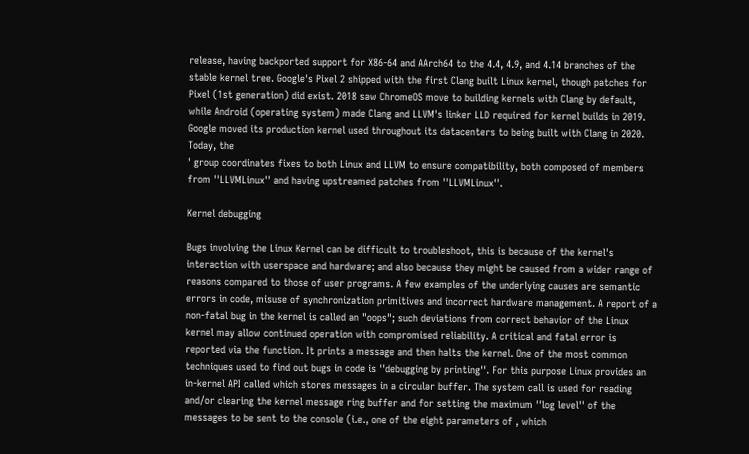release, having backported support for X86-64 and AArch64 to the 4.4, 4.9, and 4.14 branches of the stable kernel tree. Google's Pixel 2 shipped with the first Clang built Linux kernel, though patches for Pixel (1st generation) did exist. 2018 saw ChromeOS move to building kernels with Clang by default, while Android (operating system) made Clang and LLVM's linker LLD required for kernel builds in 2019. Google moved its production kernel used throughout its datacenters to being built with Clang in 2020. Today, the
' group coordinates fixes to both Linux and LLVM to ensure compatibility, both composed of members from ''LLVMLinux'' and having upstreamed patches from ''LLVMLinux''.

Kernel debugging

Bugs involving the Linux Kernel can be difficult to troubleshoot, this is because of the kernel's interaction with userspace and hardware; and also because they might be caused from a wider range of reasons compared to those of user programs. A few examples of the underlying causes are semantic errors in code, misuse of synchronization primitives and incorrect hardware management. A report of a non-fatal bug in the kernel is called an "oops"; such deviations from correct behavior of the Linux kernel may allow continued operation with compromised reliability. A critical and fatal error is reported via the function. It prints a message and then halts the kernel. One of the most common techniques used to find out bugs in code is ''debugging by printing''. For this purpose Linux provides an in-kernel API called which stores messages in a circular buffer. The system call is used for reading and/or clearing the kernel message ring buffer and for setting the maximum ''log level'' of the messages to be sent to the console (i.e., one of the eight parameters of , which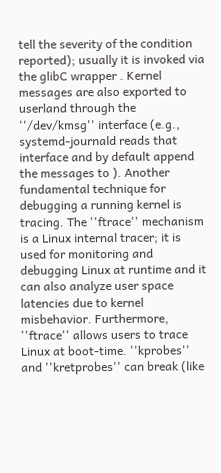tell the severity of the condition reported); usually it is invoked via the glibC wrapper . Kernel messages are also exported to userland through the ''/dev/kmsg'' interface (e.g., systemd-journald reads that interface and by default append the messages to ). Another fundamental technique for debugging a running kernel is tracing. The ''ftrace'' mechanism is a Linux internal tracer; it is used for monitoring and debugging Linux at runtime and it can also analyze user space latencies due to kernel misbehavior. Furthermore, ''ftrace'' allows users to trace Linux at boot-time. ''kprobes'' and ''kretprobes'' can break (like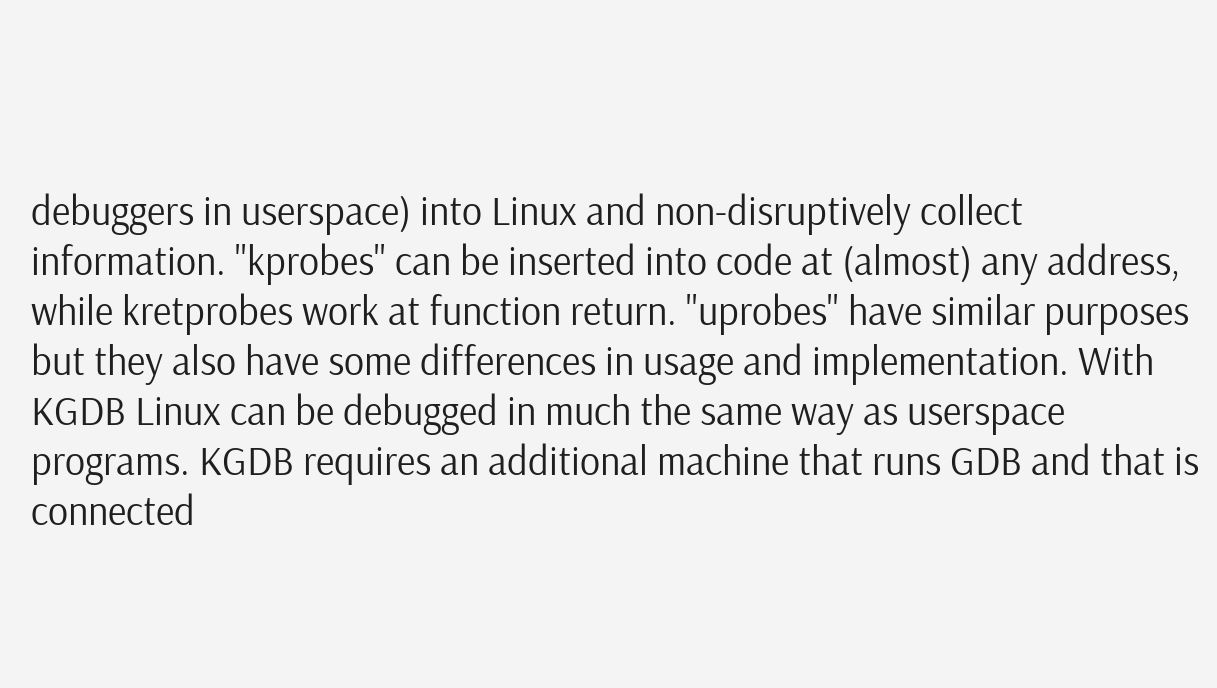debuggers in userspace) into Linux and non-disruptively collect information. ''kprobes'' can be inserted into code at (almost) any address, while kretprobes work at function return. ''uprobes'' have similar purposes but they also have some differences in usage and implementation. With KGDB Linux can be debugged in much the same way as userspace programs. KGDB requires an additional machine that runs GDB and that is connected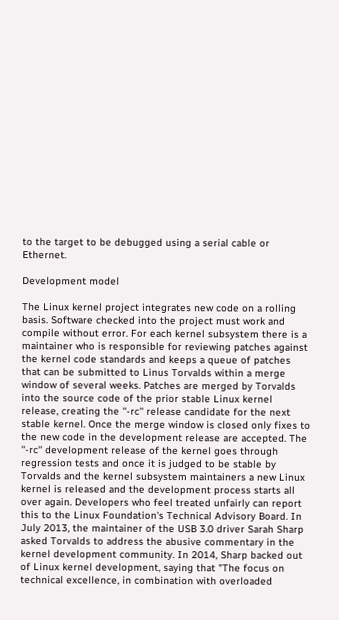to the target to be debugged using a serial cable or Ethernet.

Development model

The Linux kernel project integrates new code on a rolling basis. Software checked into the project must work and compile without error. For each kernel subsystem there is a maintainer who is responsible for reviewing patches against the kernel code standards and keeps a queue of patches that can be submitted to Linus Torvalds within a merge window of several weeks. Patches are merged by Torvalds into the source code of the prior stable Linux kernel release, creating the ''-rc'' release candidate for the next stable kernel. Once the merge window is closed only fixes to the new code in the development release are accepted. The ''-rc'' development release of the kernel goes through regression tests and once it is judged to be stable by Torvalds and the kernel subsystem maintainers a new Linux kernel is released and the development process starts all over again. Developers who feel treated unfairly can report this to the Linux Foundation's Technical Advisory Board. In July 2013, the maintainer of the USB 3.0 driver Sarah Sharp asked Torvalds to address the abusive commentary in the kernel development community. In 2014, Sharp backed out of Linux kernel development, saying that "The focus on technical excellence, in combination with overloaded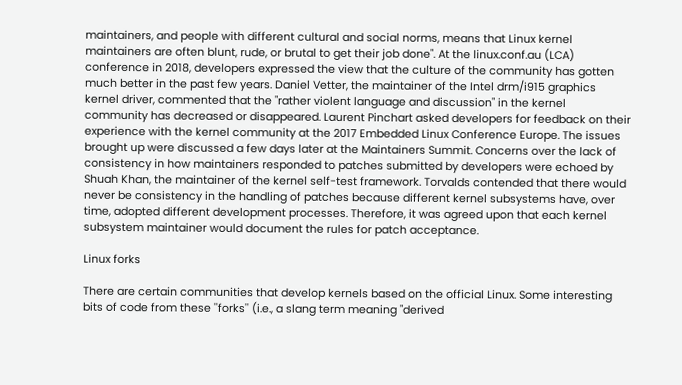maintainers, and people with different cultural and social norms, means that Linux kernel maintainers are often blunt, rude, or brutal to get their job done". At the linux.conf.au (LCA) conference in 2018, developers expressed the view that the culture of the community has gotten much better in the past few years. Daniel Vetter, the maintainer of the Intel drm/i915 graphics kernel driver, commented that the "rather violent language and discussion" in the kernel community has decreased or disappeared. Laurent Pinchart asked developers for feedback on their experience with the kernel community at the 2017 Embedded Linux Conference Europe. The issues brought up were discussed a few days later at the Maintainers Summit. Concerns over the lack of consistency in how maintainers responded to patches submitted by developers were echoed by Shuah Khan, the maintainer of the kernel self-test framework. Torvalds contended that there would never be consistency in the handling of patches because different kernel subsystems have, over time, adopted different development processes. Therefore, it was agreed upon that each kernel subsystem maintainer would document the rules for patch acceptance.

Linux forks

There are certain communities that develop kernels based on the official Linux. Some interesting bits of code from these ''forks'' (i.e., a slang term meaning "derived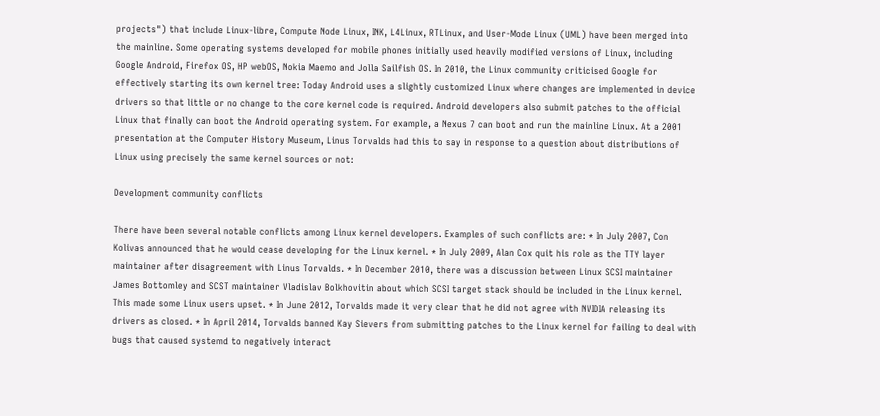projects") that include Linux-libre, Compute Node Linux, INK, L4Linux, RTLinux, and User-Mode Linux (UML) have been merged into the mainline. Some operating systems developed for mobile phones initially used heavily modified versions of Linux, including Google Android, Firefox OS, HP webOS, Nokia Maemo and Jolla Sailfish OS. In 2010, the Linux community criticised Google for effectively starting its own kernel tree: Today Android uses a slightly customized Linux where changes are implemented in device drivers so that little or no change to the core kernel code is required. Android developers also submit patches to the official Linux that finally can boot the Android operating system. For example, a Nexus 7 can boot and run the mainline Linux. At a 2001 presentation at the Computer History Museum, Linus Torvalds had this to say in response to a question about distributions of Linux using precisely the same kernel sources or not:

Development community conflicts

There have been several notable conflicts among Linux kernel developers. Examples of such conflicts are: * In July 2007, Con Kolivas announced that he would cease developing for the Linux kernel. * In July 2009, Alan Cox quit his role as the TTY layer maintainer after disagreement with Linus Torvalds. * In December 2010, there was a discussion between Linux SCSI maintainer James Bottomley and SCST maintainer Vladislav Bolkhovitin about which SCSI target stack should be included in the Linux kernel. This made some Linux users upset. * In June 2012, Torvalds made it very clear that he did not agree with NVIDIA releasing its drivers as closed. * In April 2014, Torvalds banned Kay Sievers from submitting patches to the Linux kernel for failing to deal with bugs that caused systemd to negatively interact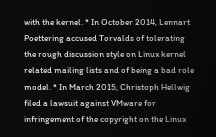with the kernel. * In October 2014, Lennart Poettering accused Torvalds of tolerating the rough discussion style on Linux kernel related mailing lists and of being a bad role model. * In March 2015, Christoph Hellwig filed a lawsuit against VMware for infringement of the copyright on the Linux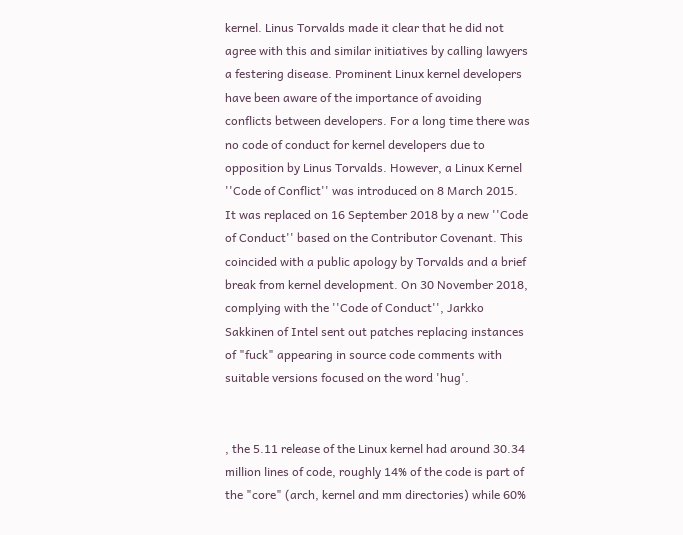kernel. Linus Torvalds made it clear that he did not agree with this and similar initiatives by calling lawyers a festering disease. Prominent Linux kernel developers have been aware of the importance of avoiding conflicts between developers. For a long time there was no code of conduct for kernel developers due to opposition by Linus Torvalds. However, a Linux Kernel ''Code of Conflict'' was introduced on 8 March 2015. It was replaced on 16 September 2018 by a new ''Code of Conduct'' based on the Contributor Covenant. This coincided with a public apology by Torvalds and a brief break from kernel development. On 30 November 2018, complying with the ''Code of Conduct'', Jarkko Sakkinen of Intel sent out patches replacing instances of "fuck" appearing in source code comments with suitable versions focused on the word 'hug'.


, the 5.11 release of the Linux kernel had around 30.34 million lines of code, roughly 14% of the code is part of the "core" (arch, kernel and mm directories) while 60%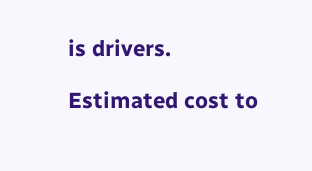is drivers.

Estimated cost to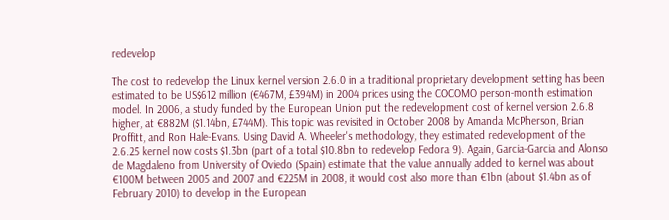redevelop

The cost to redevelop the Linux kernel version 2.6.0 in a traditional proprietary development setting has been estimated to be US$612 million (€467M, £394M) in 2004 prices using the COCOMO person-month estimation model. In 2006, a study funded by the European Union put the redevelopment cost of kernel version 2.6.8 higher, at €882M ($1.14bn, £744M). This topic was revisited in October 2008 by Amanda McPherson, Brian Proffitt, and Ron Hale-Evans. Using David A. Wheeler's methodology, they estimated redevelopment of the 2.6.25 kernel now costs $1.3bn (part of a total $10.8bn to redevelop Fedora 9). Again, Garcia-Garcia and Alonso de Magdaleno from University of Oviedo (Spain) estimate that the value annually added to kernel was about €100M between 2005 and 2007 and €225M in 2008, it would cost also more than €1bn (about $1.4bn as of February 2010) to develop in the European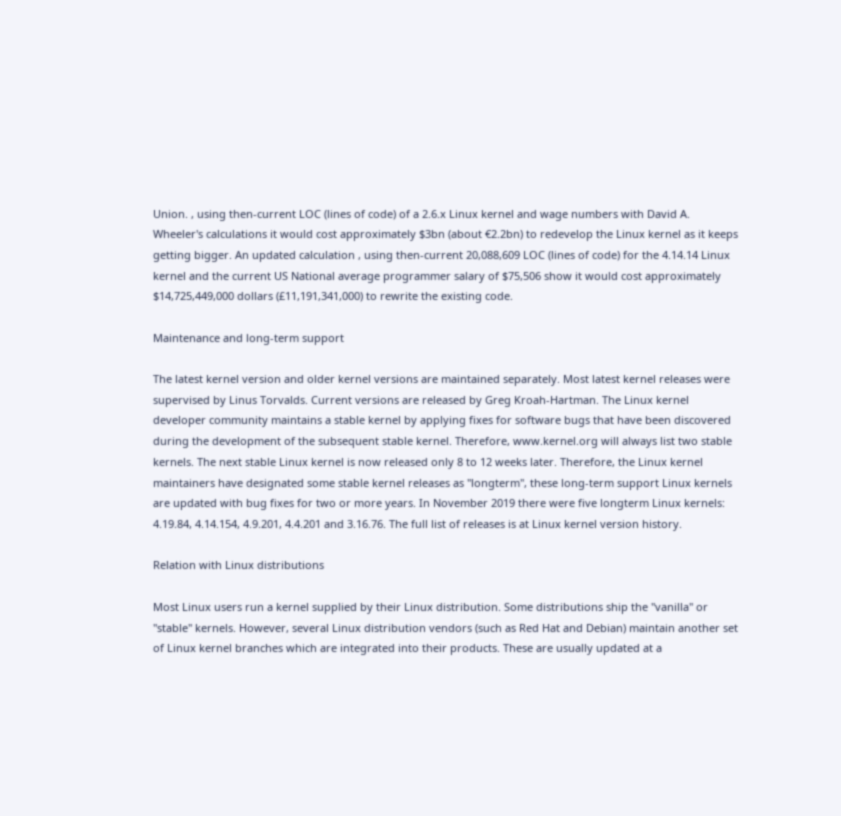Union. , using then-current LOC (lines of code) of a 2.6.x Linux kernel and wage numbers with David A. Wheeler's calculations it would cost approximately $3bn (about €2.2bn) to redevelop the Linux kernel as it keeps getting bigger. An updated calculation , using then-current 20,088,609 LOC (lines of code) for the 4.14.14 Linux kernel and the current US National average programmer salary of $75,506 show it would cost approximately $14,725,449,000 dollars (£11,191,341,000) to rewrite the existing code.

Maintenance and long-term support

The latest kernel version and older kernel versions are maintained separately. Most latest kernel releases were supervised by Linus Torvalds. Current versions are released by Greg Kroah-Hartman. The Linux kernel developer community maintains a stable kernel by applying fixes for software bugs that have been discovered during the development of the subsequent stable kernel. Therefore, www.kernel.org will always list two stable kernels. The next stable Linux kernel is now released only 8 to 12 weeks later. Therefore, the Linux kernel maintainers have designated some stable kernel releases as ''longterm'', these long-term support Linux kernels are updated with bug fixes for two or more years. In November 2019 there were five longterm Linux kernels: 4.19.84, 4.14.154, 4.9.201, 4.4.201 and 3.16.76. The full list of releases is at Linux kernel version history.

Relation with Linux distributions

Most Linux users run a kernel supplied by their Linux distribution. Some distributions ship the "vanilla" or "stable" kernels. However, several Linux distribution vendors (such as Red Hat and Debian) maintain another set of Linux kernel branches which are integrated into their products. These are usually updated at a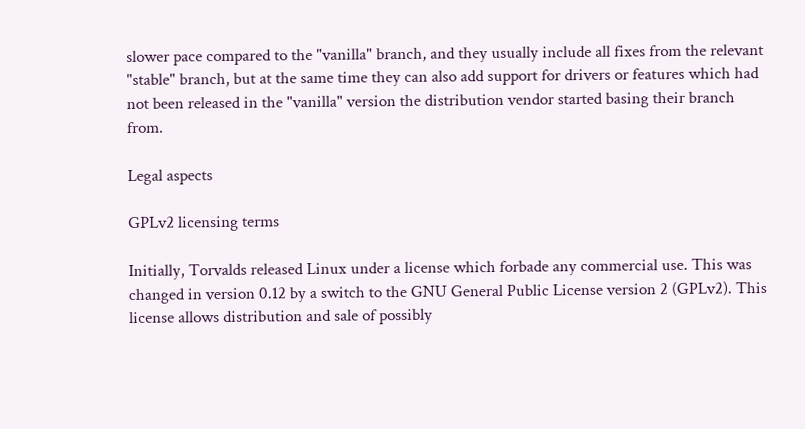slower pace compared to the "vanilla" branch, and they usually include all fixes from the relevant "stable" branch, but at the same time they can also add support for drivers or features which had not been released in the "vanilla" version the distribution vendor started basing their branch from.

Legal aspects

GPLv2 licensing terms

Initially, Torvalds released Linux under a license which forbade any commercial use. This was changed in version 0.12 by a switch to the GNU General Public License version 2 (GPLv2). This license allows distribution and sale of possibly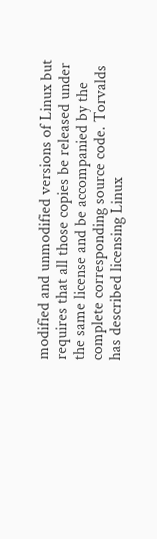modified and unmodified versions of Linux but requires that all those copies be released under the same license and be accompanied by the complete corresponding source code. Torvalds has described licensing Linux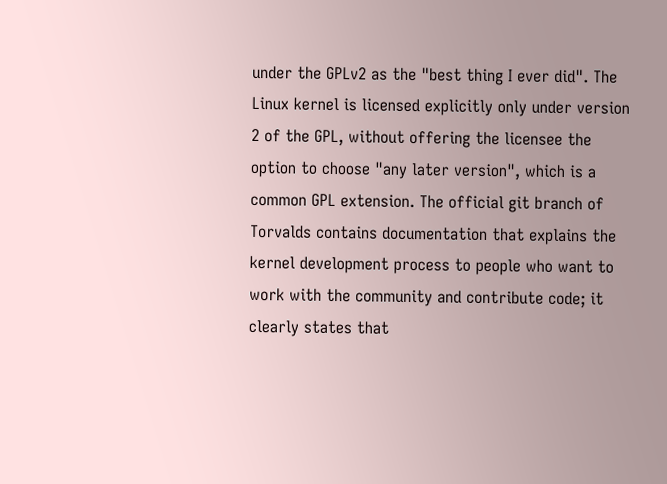under the GPLv2 as the "best thing I ever did". The Linux kernel is licensed explicitly only under version 2 of the GPL, without offering the licensee the option to choose "any later version", which is a common GPL extension. The official git branch of Torvalds contains documentation that explains the kernel development process to people who want to work with the community and contribute code; it clearly states that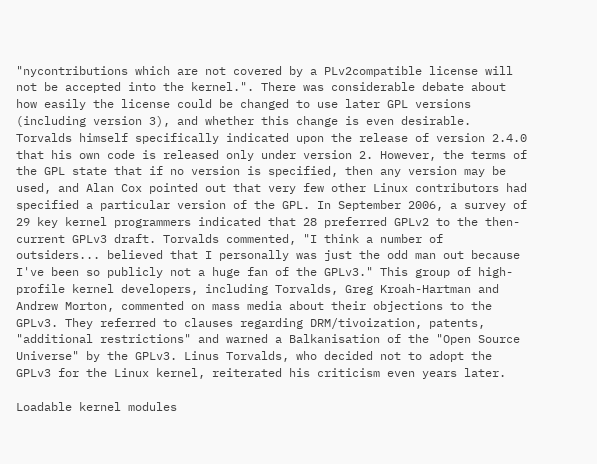"nycontributions which are not covered by a PLv2compatible license will not be accepted into the kernel.". There was considerable debate about how easily the license could be changed to use later GPL versions (including version 3), and whether this change is even desirable. Torvalds himself specifically indicated upon the release of version 2.4.0 that his own code is released only under version 2. However, the terms of the GPL state that if no version is specified, then any version may be used, and Alan Cox pointed out that very few other Linux contributors had specified a particular version of the GPL. In September 2006, a survey of 29 key kernel programmers indicated that 28 preferred GPLv2 to the then-current GPLv3 draft. Torvalds commented, "I think a number of outsiders... believed that I personally was just the odd man out because I've been so publicly not a huge fan of the GPLv3." This group of high-profile kernel developers, including Torvalds, Greg Kroah-Hartman and Andrew Morton, commented on mass media about their objections to the GPLv3. They referred to clauses regarding DRM/tivoization, patents, "additional restrictions" and warned a Balkanisation of the "Open Source Universe" by the GPLv3. Linus Torvalds, who decided not to adopt the GPLv3 for the Linux kernel, reiterated his criticism even years later.

Loadable kernel modules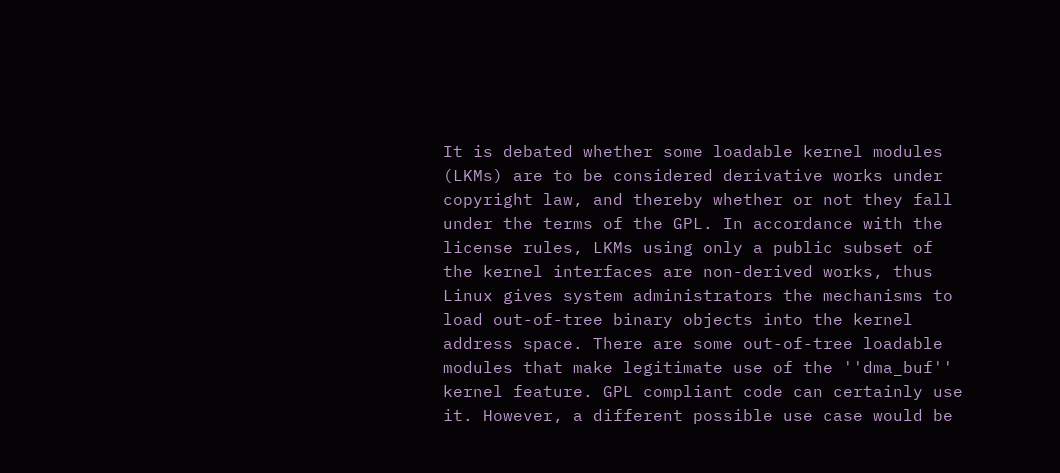It is debated whether some loadable kernel modules (LKMs) are to be considered derivative works under copyright law, and thereby whether or not they fall under the terms of the GPL. In accordance with the license rules, LKMs using only a public subset of the kernel interfaces are non-derived works, thus Linux gives system administrators the mechanisms to load out-of-tree binary objects into the kernel address space. There are some out-of-tree loadable modules that make legitimate use of the ''dma_buf'' kernel feature. GPL compliant code can certainly use it. However, a different possible use case would be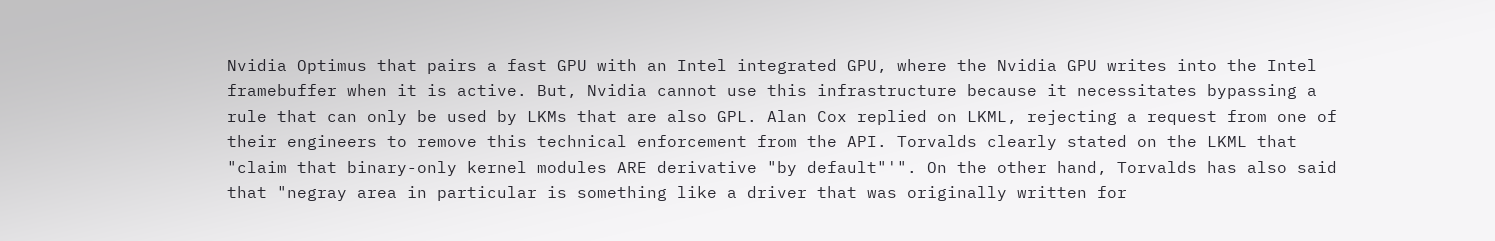Nvidia Optimus that pairs a fast GPU with an Intel integrated GPU, where the Nvidia GPU writes into the Intel framebuffer when it is active. But, Nvidia cannot use this infrastructure because it necessitates bypassing a rule that can only be used by LKMs that are also GPL. Alan Cox replied on LKML, rejecting a request from one of their engineers to remove this technical enforcement from the API. Torvalds clearly stated on the LKML that "claim that binary-only kernel modules ARE derivative "by default"'". On the other hand, Torvalds has also said that "negray area in particular is something like a driver that was originally written for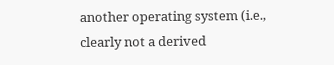another operating system (i.e., clearly not a derived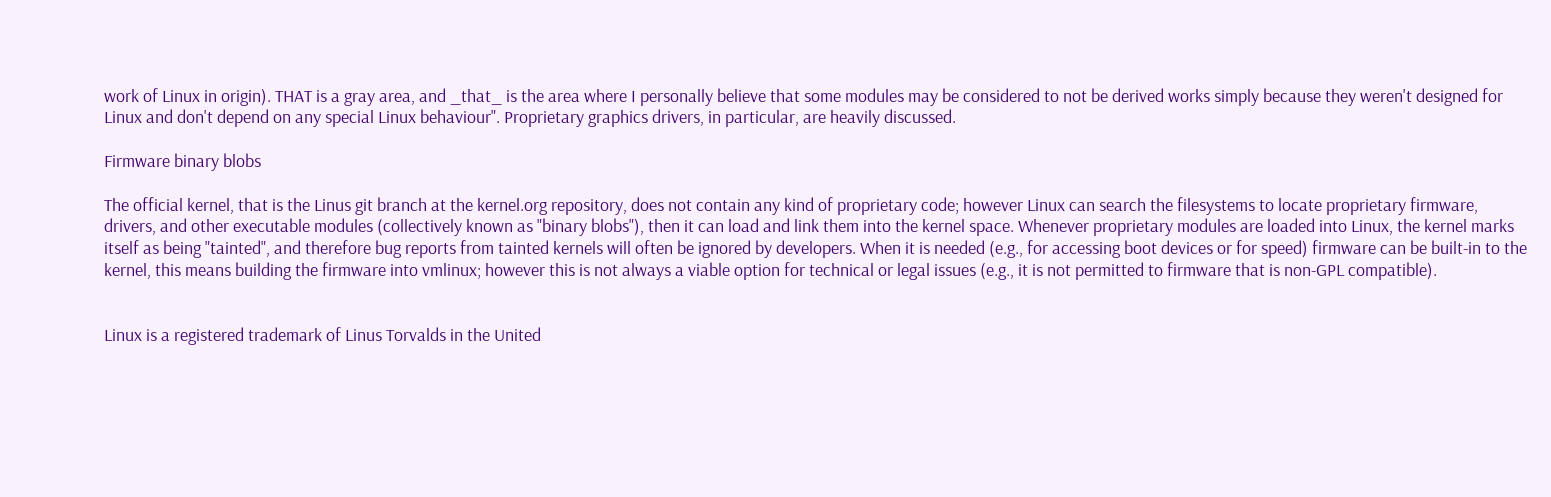work of Linux in origin). THAT is a gray area, and _that_ is the area where I personally believe that some modules may be considered to not be derived works simply because they weren't designed for Linux and don't depend on any special Linux behaviour". Proprietary graphics drivers, in particular, are heavily discussed.

Firmware binary blobs

The official kernel, that is the Linus git branch at the kernel.org repository, does not contain any kind of proprietary code; however Linux can search the filesystems to locate proprietary firmware, drivers, and other executable modules (collectively known as "binary blobs"), then it can load and link them into the kernel space. Whenever proprietary modules are loaded into Linux, the kernel marks itself as being "tainted", and therefore bug reports from tainted kernels will often be ignored by developers. When it is needed (e.g., for accessing boot devices or for speed) firmware can be built-in to the kernel, this means building the firmware into vmlinux; however this is not always a viable option for technical or legal issues (e.g., it is not permitted to firmware that is non-GPL compatible).


Linux is a registered trademark of Linus Torvalds in the United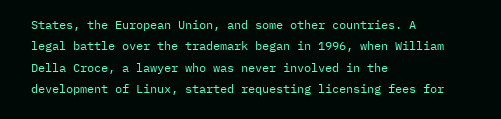States, the European Union, and some other countries. A legal battle over the trademark began in 1996, when William Della Croce, a lawyer who was never involved in the development of Linux, started requesting licensing fees for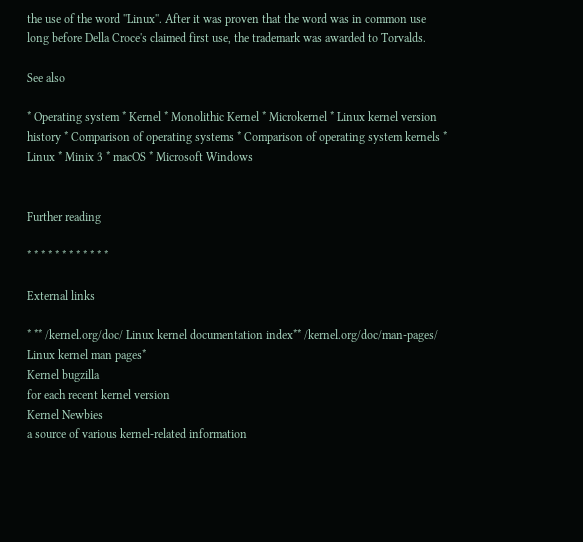the use of the word ''Linux''. After it was proven that the word was in common use long before Della Croce's claimed first use, the trademark was awarded to Torvalds.

See also

* Operating system * Kernel * Monolithic Kernel * Microkernel * Linux kernel version history * Comparison of operating systems * Comparison of operating system kernels * Linux * Minix 3 * macOS * Microsoft Windows


Further reading

* * * * * * * * * * * *

External links

* ** /kernel.org/doc/ Linux kernel documentation index** /kernel.org/doc/man-pages/ Linux kernel man pages*
Kernel bugzilla
for each recent kernel version
Kernel Newbies
a source of various kernel-related information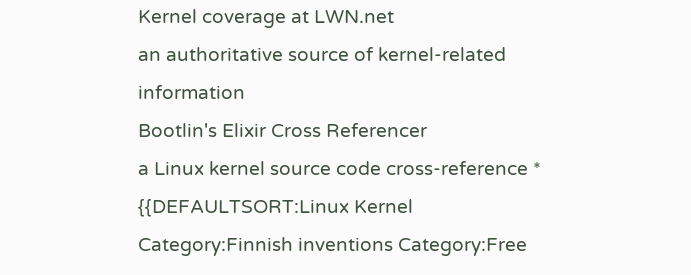Kernel coverage at LWN.net
an authoritative source of kernel-related information
Bootlin's Elixir Cross Referencer
a Linux kernel source code cross-reference * {{DEFAULTSORT:Linux Kernel Category:Finnish inventions Category:Free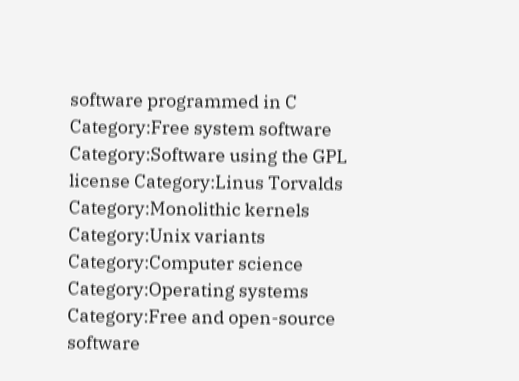software programmed in C Category:Free system software Category:Software using the GPL license Category:Linus Torvalds Category:Monolithic kernels Category:Unix variants Category:Computer science Category:Operating systems Category:Free and open-source software